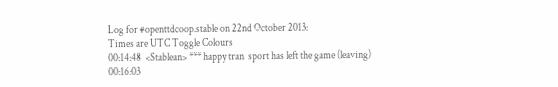Log for #openttdcoop.stable on 22nd October 2013:
Times are UTC Toggle Colours
00:14:48  <Stablean> *** happy tran  sport has left the game (leaving)
00:16:03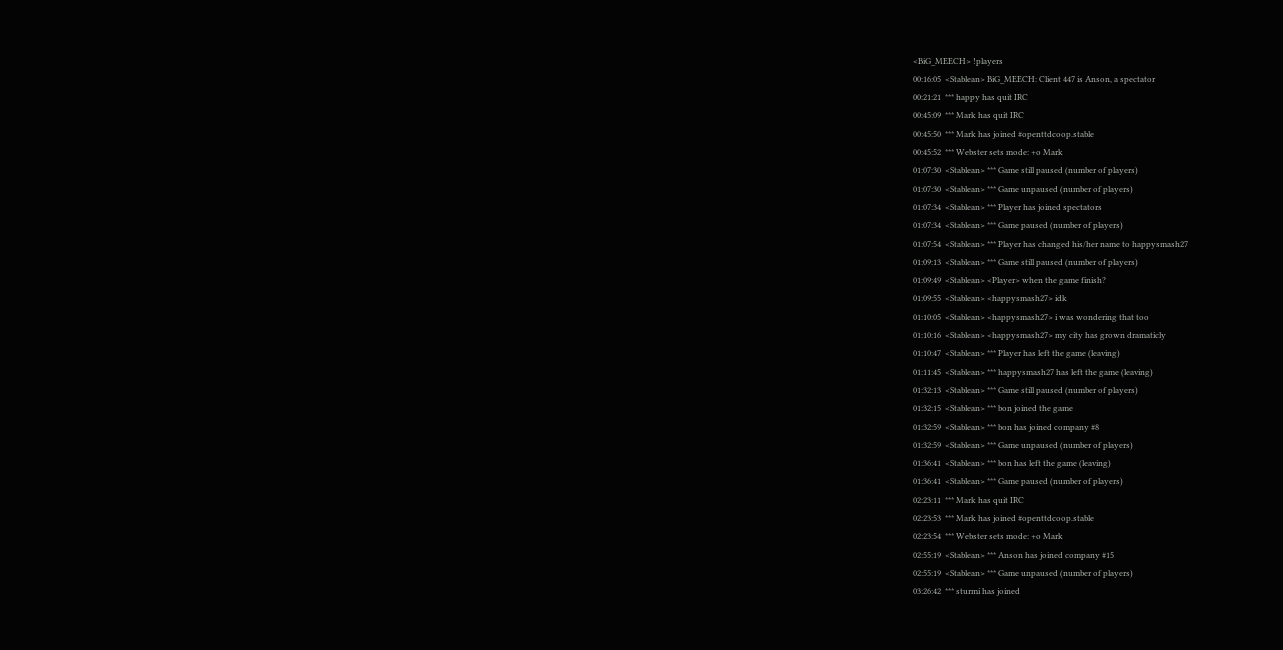<BiG_MEECH> !players
00:16:05  <Stablean> BiG_MEECH: Client 447 is Anson, a spectator
00:21:21  *** happy has quit IRC
00:45:09  *** Mark has quit IRC
00:45:50  *** Mark has joined #openttdcoop.stable
00:45:52  *** Webster sets mode: +o Mark
01:07:30  <Stablean> *** Game still paused (number of players)
01:07:30  <Stablean> *** Game unpaused (number of players)
01:07:34  <Stablean> *** Player has joined spectators
01:07:34  <Stablean> *** Game paused (number of players)
01:07:54  <Stablean> *** Player has changed his/her name to happysmash27
01:09:13  <Stablean> *** Game still paused (number of players)
01:09:49  <Stablean> <Player> when the game finish?
01:09:55  <Stablean> <happysmash27> idk
01:10:05  <Stablean> <happysmash27> i was wondering that too
01:10:16  <Stablean> <happysmash27> my city has grown dramaticly
01:10:47  <Stablean> *** Player has left the game (leaving)
01:11:45  <Stablean> *** happysmash27 has left the game (leaving)
01:32:13  <Stablean> *** Game still paused (number of players)
01:32:15  <Stablean> *** bon joined the game
01:32:59  <Stablean> *** bon has joined company #8
01:32:59  <Stablean> *** Game unpaused (number of players)
01:36:41  <Stablean> *** bon has left the game (leaving)
01:36:41  <Stablean> *** Game paused (number of players)
02:23:11  *** Mark has quit IRC
02:23:53  *** Mark has joined #openttdcoop.stable
02:23:54  *** Webster sets mode: +o Mark
02:55:19  <Stablean> *** Anson has joined company #15
02:55:19  <Stablean> *** Game unpaused (number of players)
03:26:42  *** sturmi has joined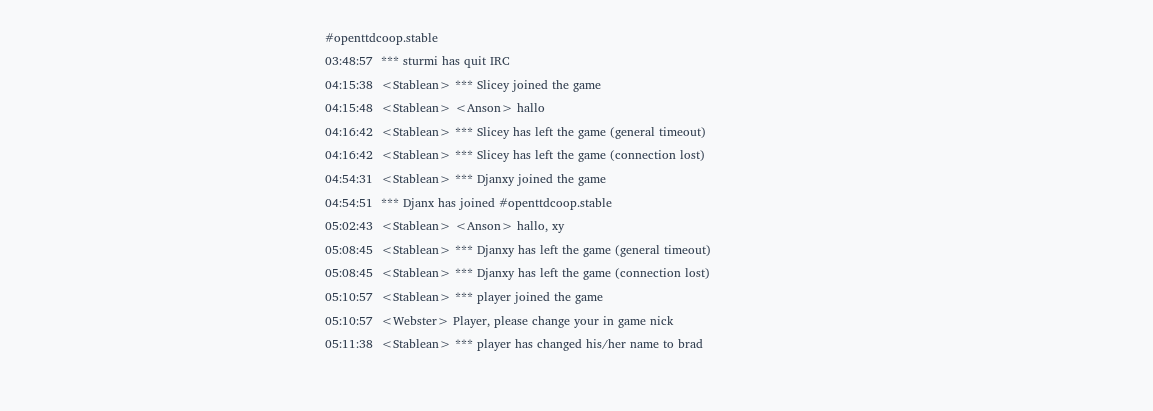#openttdcoop.stable
03:48:57  *** sturmi has quit IRC
04:15:38  <Stablean> *** Slicey joined the game
04:15:48  <Stablean> <Anson> hallo
04:16:42  <Stablean> *** Slicey has left the game (general timeout)
04:16:42  <Stablean> *** Slicey has left the game (connection lost)
04:54:31  <Stablean> *** Djanxy joined the game
04:54:51  *** Djanx has joined #openttdcoop.stable
05:02:43  <Stablean> <Anson> hallo, xy
05:08:45  <Stablean> *** Djanxy has left the game (general timeout)
05:08:45  <Stablean> *** Djanxy has left the game (connection lost)
05:10:57  <Stablean> *** player joined the game
05:10:57  <Webster> Player, please change your in game nick
05:11:38  <Stablean> *** player has changed his/her name to brad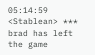05:14:59  <Stablean> *** brad has left the game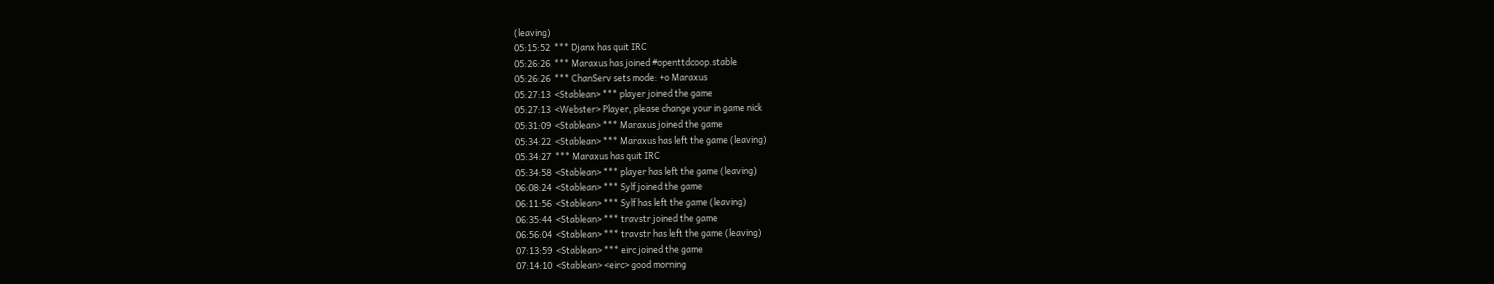(leaving)
05:15:52  *** Djanx has quit IRC
05:26:26  *** Maraxus has joined #openttdcoop.stable
05:26:26  *** ChanServ sets mode: +o Maraxus
05:27:13  <Stablean> *** player joined the game
05:27:13  <Webster> Player, please change your in game nick
05:31:09  <Stablean> *** Maraxus joined the game
05:34:22  <Stablean> *** Maraxus has left the game (leaving)
05:34:27  *** Maraxus has quit IRC
05:34:58  <Stablean> *** player has left the game (leaving)
06:08:24  <Stablean> *** Sylf joined the game
06:11:56  <Stablean> *** Sylf has left the game (leaving)
06:35:44  <Stablean> *** travstr joined the game
06:56:04  <Stablean> *** travstr has left the game (leaving)
07:13:59  <Stablean> *** eirc joined the game
07:14:10  <Stablean> <eirc> good morning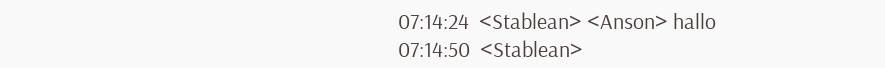07:14:24  <Stablean> <Anson> hallo
07:14:50  <Stablean>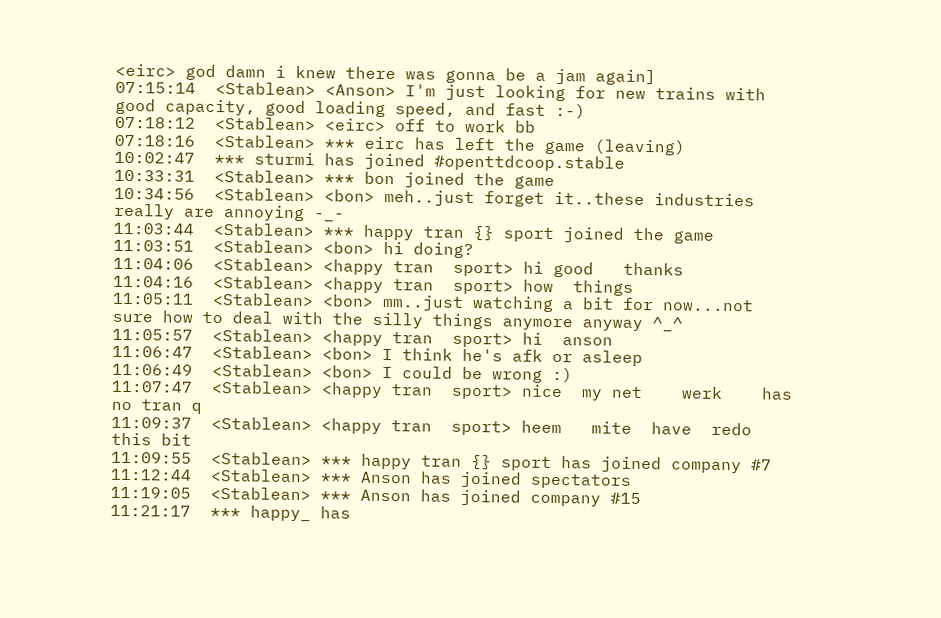<eirc> god damn i knew there was gonna be a jam again]
07:15:14  <Stablean> <Anson> I'm just looking for new trains with good capacity, good loading speed, and fast :-)
07:18:12  <Stablean> <eirc> off to work bb
07:18:16  <Stablean> *** eirc has left the game (leaving)
10:02:47  *** sturmi has joined #openttdcoop.stable
10:33:31  <Stablean> *** bon joined the game
10:34:56  <Stablean> <bon> meh..just forget it..these industries really are annoying -_-
11:03:44  <Stablean> *** happy tran {} sport joined the game
11:03:51  <Stablean> <bon> hi doing?
11:04:06  <Stablean> <happy tran  sport> hi good   thanks
11:04:16  <Stablean> <happy tran  sport> how  things
11:05:11  <Stablean> <bon> mm..just watching a bit for now...not sure how to deal with the silly things anymore anyway ^_^
11:05:57  <Stablean> <happy tran  sport> hi  anson
11:06:47  <Stablean> <bon> I think he's afk or asleep
11:06:49  <Stablean> <bon> I could be wrong :)
11:07:47  <Stablean> <happy tran  sport> nice  my net    werk    has no tran q
11:09:37  <Stablean> <happy tran  sport> heem   mite  have  redo  this bit
11:09:55  <Stablean> *** happy tran {} sport has joined company #7
11:12:44  <Stablean> *** Anson has joined spectators
11:19:05  <Stablean> *** Anson has joined company #15
11:21:17  *** happy_ has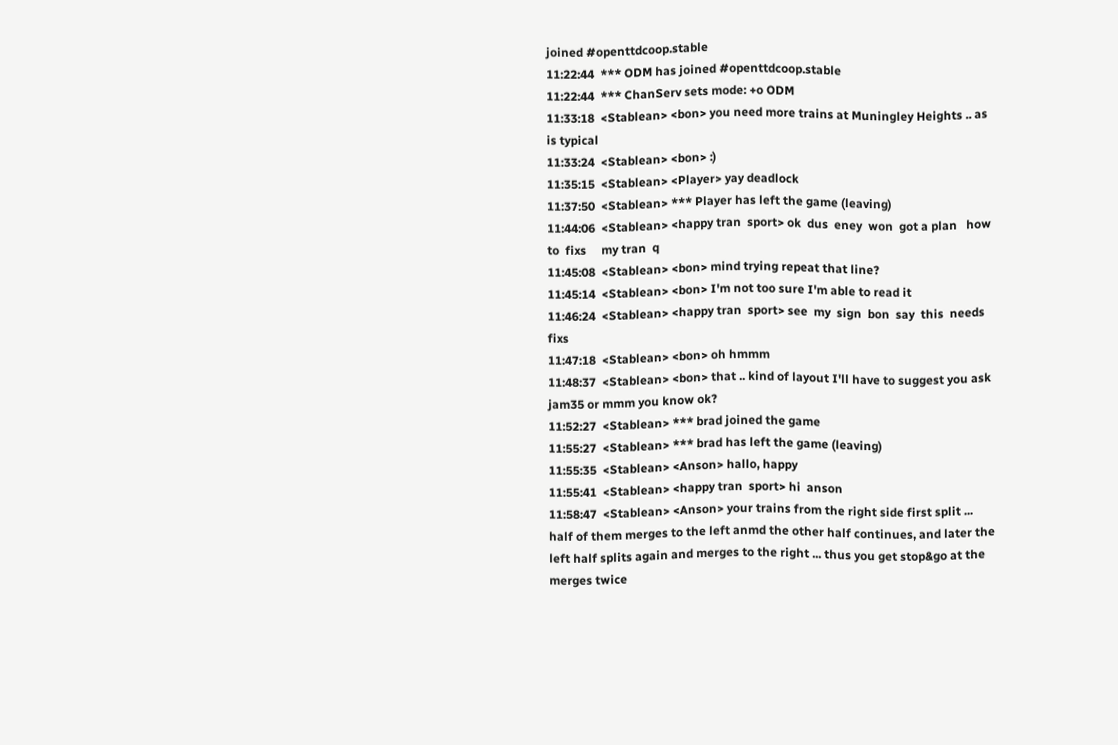joined #openttdcoop.stable
11:22:44  *** ODM has joined #openttdcoop.stable
11:22:44  *** ChanServ sets mode: +o ODM
11:33:18  <Stablean> <bon> you need more trains at Muningley Heights .. as is typical
11:33:24  <Stablean> <bon> :)
11:35:15  <Stablean> <Player> yay deadlock
11:37:50  <Stablean> *** Player has left the game (leaving)
11:44:06  <Stablean> <happy tran  sport> ok  dus  eney  won  got a plan   how  to  fixs     my tran  q
11:45:08  <Stablean> <bon> mind trying repeat that line?
11:45:14  <Stablean> <bon> I'm not too sure I'm able to read it
11:46:24  <Stablean> <happy tran  sport> see  my  sign  bon  say  this  needs  fixs
11:47:18  <Stablean> <bon> oh hmmm
11:48:37  <Stablean> <bon> that .. kind of layout I'll have to suggest you ask jam35 or mmm you know ok?
11:52:27  <Stablean> *** brad joined the game
11:55:27  <Stablean> *** brad has left the game (leaving)
11:55:35  <Stablean> <Anson> hallo, happy
11:55:41  <Stablean> <happy tran  sport> hi  anson
11:58:47  <Stablean> <Anson> your trains from the right side first split ... half of them merges to the left anmd the other half continues, and later the left half splits again and merges to the right ... thus you get stop&go at the merges twice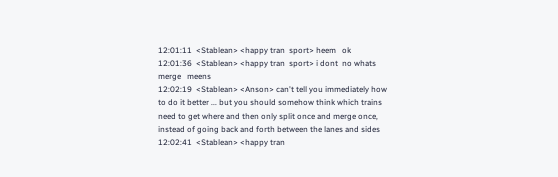12:01:11  <Stablean> <happy tran  sport> heem   ok
12:01:36  <Stablean> <happy tran  sport> i dont  no whats  merge   meens
12:02:19  <Stablean> <Anson> can't tell you immediately how to do it better ... but you should somehow think which trains need to get where and then only split once and merge once, instead of going back and forth between the lanes and sides
12:02:41  <Stablean> <happy tran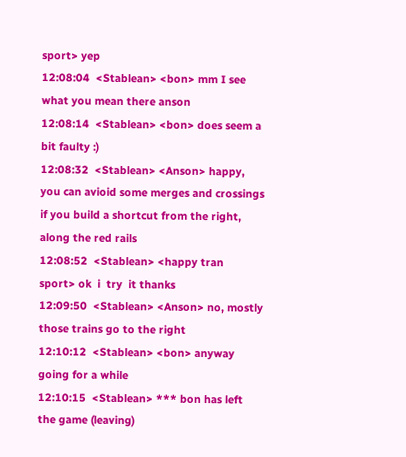sport> yep
12:08:04  <Stablean> <bon> mm I see what you mean there anson
12:08:14  <Stablean> <bon> does seem a bit faulty :)
12:08:32  <Stablean> <Anson> happy, you can avioid some merges and crossings if you build a shortcut from the right, along the red rails
12:08:52  <Stablean> <happy tran  sport> ok  i  try  it thanks
12:09:50  <Stablean> <Anson> no, mostly those trains go to the right
12:10:12  <Stablean> <bon> anyway going for a while
12:10:15  <Stablean> *** bon has left the game (leaving)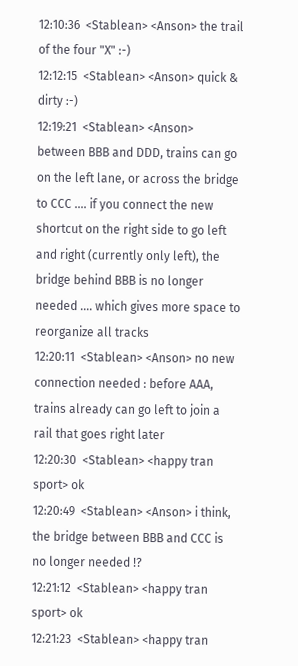12:10:36  <Stablean> <Anson> the trail of the four "X" :-)
12:12:15  <Stablean> <Anson> quick & dirty :-)
12:19:21  <Stablean> <Anson> between BBB and DDD, trains can go on the left lane, or across the bridge to CCC .... if you connect the new shortcut on the right side to go left and right (currently only left), the bridge behind BBB is no longer needed .... which gives more space to reorganize all tracks
12:20:11  <Stablean> <Anson> no new connection needed : before AAA, trains already can go left to join a rail that goes right later
12:20:30  <Stablean> <happy tran  sport> ok
12:20:49  <Stablean> <Anson> i think, the bridge between BBB and CCC is no longer needed !?
12:21:12  <Stablean> <happy tran  sport> ok
12:21:23  <Stablean> <happy tran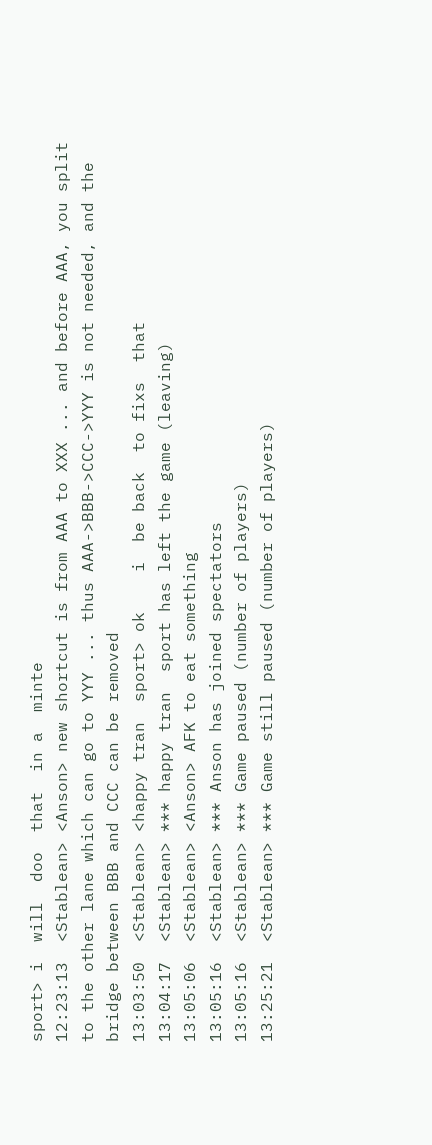sport> i  will  doo  that  in a  minte
12:23:13  <Stablean> <Anson> new shortcut is from AAA to XXX ... and before AAA, you split to the other lane which can go to YYY ... thus AAA->BBB->CCC->YYY is not needed, and the bridge between BBB and CCC can be removed
13:03:50  <Stablean> <happy tran  sport> ok    i  be back  to fixs  that
13:04:17  <Stablean> *** happy tran  sport has left the game (leaving)
13:05:06  <Stablean> <Anson> AFK to eat something
13:05:16  <Stablean> *** Anson has joined spectators
13:05:16  <Stablean> *** Game paused (number of players)
13:25:21  <Stablean> *** Game still paused (number of players)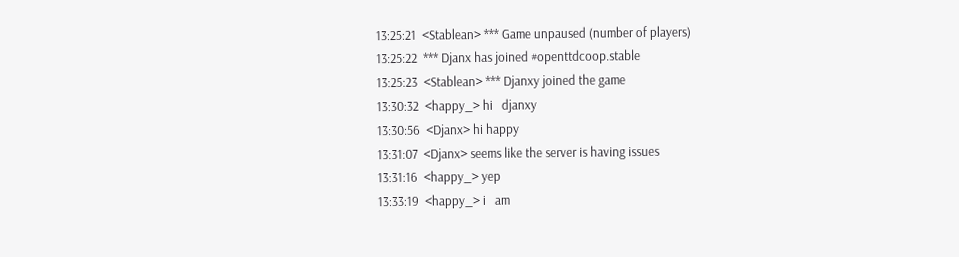13:25:21  <Stablean> *** Game unpaused (number of players)
13:25:22  *** Djanx has joined #openttdcoop.stable
13:25:23  <Stablean> *** Djanxy joined the game
13:30:32  <happy_> hi   djanxy
13:30:56  <Djanx> hi happy
13:31:07  <Djanx> seems like the server is having issues
13:31:16  <happy_> yep
13:33:19  <happy_> i   am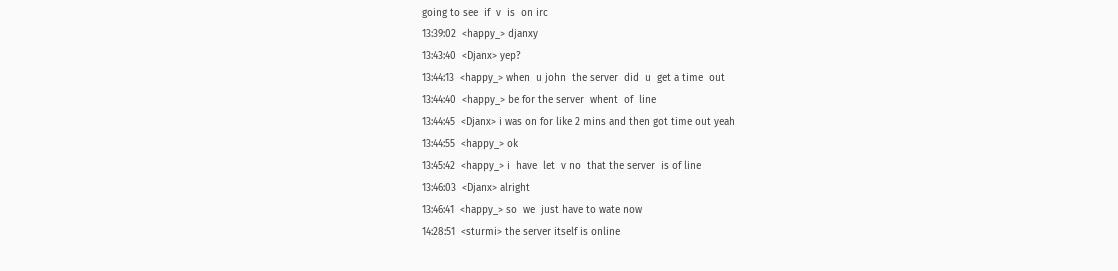going to see  if  v  is  on irc
13:39:02  <happy_> djanxy
13:43:40  <Djanx> yep?
13:44:13  <happy_> when  u john  the server  did  u  get a time  out
13:44:40  <happy_> be for the server  whent  of  line
13:44:45  <Djanx> i was on for like 2 mins and then got time out yeah
13:44:55  <happy_> ok
13:45:42  <happy_> i  have  let  v no  that the server  is of line
13:46:03  <Djanx> alright
13:46:41  <happy_> so  we  just have to wate now
14:28:51  <sturmi> the server itself is online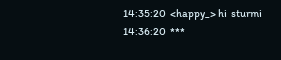14:35:20  <happy_> hi  sturmi
14:36:20  ***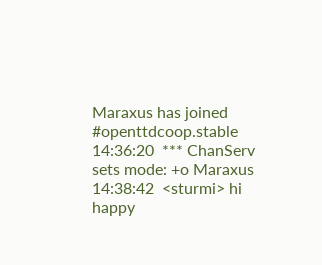Maraxus has joined #openttdcoop.stable
14:36:20  *** ChanServ sets mode: +o Maraxus
14:38:42  <sturmi> hi happy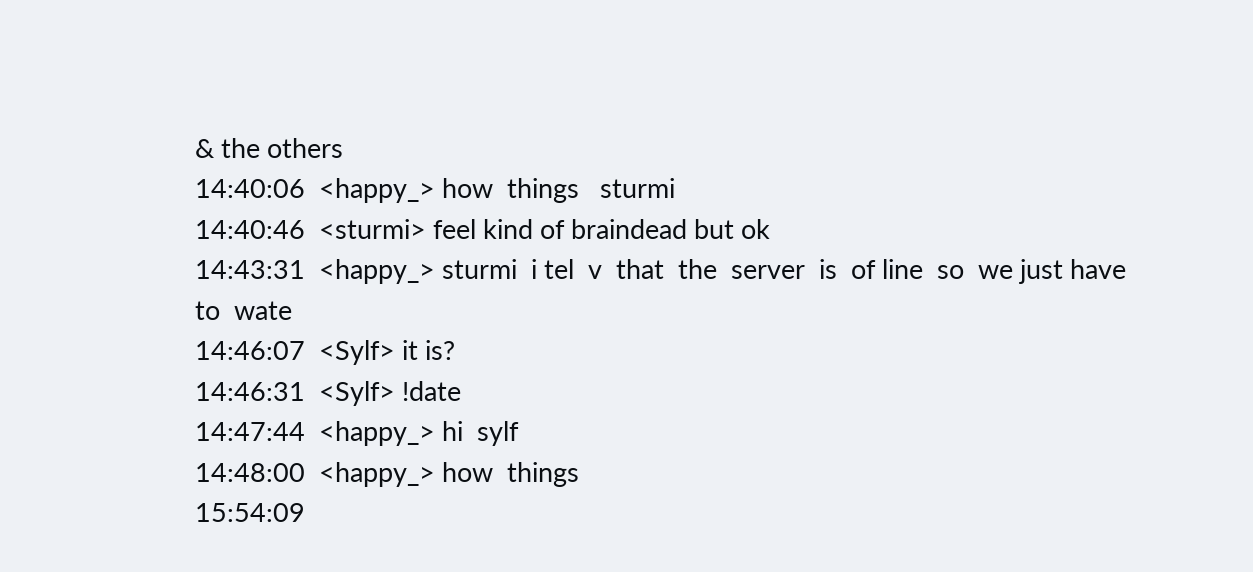& the others
14:40:06  <happy_> how  things   sturmi
14:40:46  <sturmi> feel kind of braindead but ok
14:43:31  <happy_> sturmi  i tel  v  that  the  server  is  of line  so  we just have  to  wate
14:46:07  <Sylf> it is?
14:46:31  <Sylf> !date
14:47:44  <happy_> hi  sylf
14:48:00  <happy_> how  things
15:54:09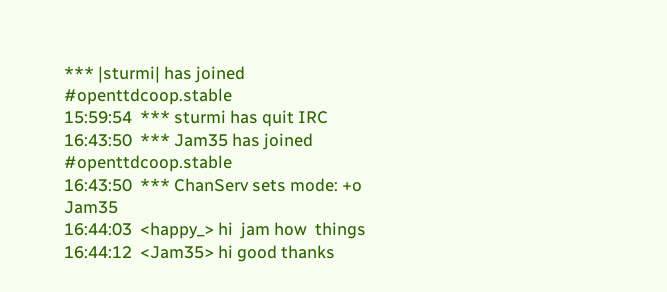*** |sturmi| has joined #openttdcoop.stable
15:59:54  *** sturmi has quit IRC
16:43:50  *** Jam35 has joined #openttdcoop.stable
16:43:50  *** ChanServ sets mode: +o Jam35
16:44:03  <happy_> hi  jam how  things
16:44:12  <Jam35> hi good thanks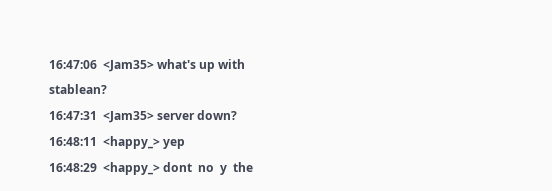16:47:06  <Jam35> what's up with stablean?
16:47:31  <Jam35> server down?
16:48:11  <happy_> yep
16:48:29  <happy_> dont  no  y  the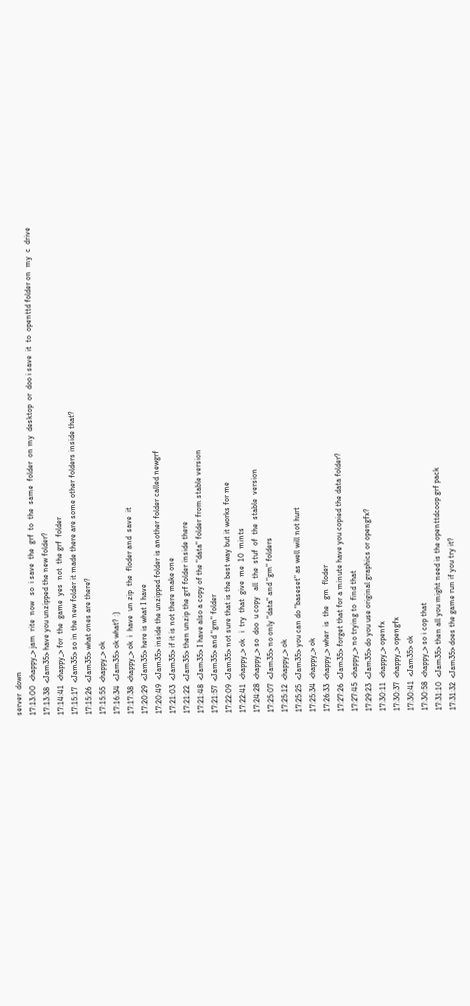server  down
17:13:00  <happy_> jam  rite  now   so  i save  the  grf  to  the  same  folder  on my  desktop  or  doo i save  it  to  openttd folder on  my  c  drive
17:13:38  <Jam35> have you unzipped the new folder?
17:14:41  <happy_> for  the  game  yes  not  the grf  folder
17:15:17  <Jam35> so in the new folder it made there are some other folders inside that?
17:15:26  <Jam35> what ones are there?
17:15:55  <happy_> ok
17:16:34  <Jam35> ok what? :)
17:17:38  <happy_> ok  i  have  un zip  the  floder and  save  it
17:20:29  <Jam35> here is what I have
17:20:49  <Jam35> inside the unzipped folder is another folder called newgrf
17:21:03  <Jam35> if it is not there make one
17:21:22  <Jam35> then unzip the grf folder inside there
17:21:48  <Jam35> I have also a copy of the "data" folder from stable version
17:21:57  <Jam35> and "gm" folder
17:22:09  <Jam35> not sure that is the best way but it works for me
17:22:41  <happy_> ok   i  try  that  give  me  10  mints
17:24:28  <happy_> so  doo  u copy   all  the  stuf  of  the  stable  version
17:25:07  <Jam35> no only "data" and "gm" folders
17:25:12  <happy_> ok
17:25:25  <Jam35> you can do "baseset" as well will not hurt
17:25:34  <happy_> ok
17:26:33  <happy_> wher  is  the   gm  floder
17:27:26  <Jam35> forget that for a minute have you copied the data folder?
17:27:45  <happy_> no trying to  find that
17:29:23  <Jam35> do you use original graphics or opengfx?
17:30:11  <happy_> openfx
17:30:37  <happy_> opengfx
17:30:41  <Jam35> ok
17:30:58  <happy_> so i cop that
17:31:10  <Jam35> then all you might need is the openttdcoop grf pack
17:31:32  <Jam35> does the game run if you try it?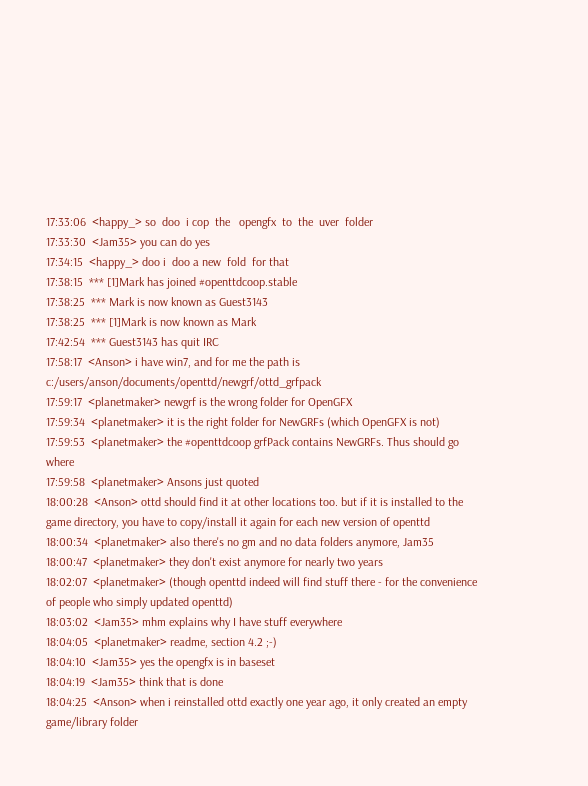17:33:06  <happy_> so  doo  i cop  the   opengfx  to  the  uver  folder
17:33:30  <Jam35> you can do yes
17:34:15  <happy_> doo i  doo a new  fold  for that
17:38:15  *** [1]Mark has joined #openttdcoop.stable
17:38:25  *** Mark is now known as Guest3143
17:38:25  *** [1]Mark is now known as Mark
17:42:54  *** Guest3143 has quit IRC
17:58:17  <Anson> i have win7, and for me the path is c:/users/anson/documents/openttd/newgrf/ottd_grfpack
17:59:17  <planetmaker> newgrf is the wrong folder for OpenGFX
17:59:34  <planetmaker> it is the right folder for NewGRFs (which OpenGFX is not)
17:59:53  <planetmaker> the #openttdcoop grfPack contains NewGRFs. Thus should go where
17:59:58  <planetmaker> Ansons just quoted
18:00:28  <Anson> ottd should find it at other locations too. but if it is installed to the game directory, you have to copy/install it again for each new version of openttd
18:00:34  <planetmaker> also there's no gm and no data folders anymore, Jam35
18:00:47  <planetmaker> they don't exist anymore for nearly two years
18:02:07  <planetmaker> (though openttd indeed will find stuff there - for the convenience of people who simply updated openttd)
18:03:02  <Jam35> mhm explains why I have stuff everywhere
18:04:05  <planetmaker> readme, section 4.2 ;-)
18:04:10  <Jam35> yes the opengfx is in baseset
18:04:19  <Jam35> think that is done
18:04:25  <Anson> when i reinstalled ottd exactly one year ago, it only created an empty game/library folder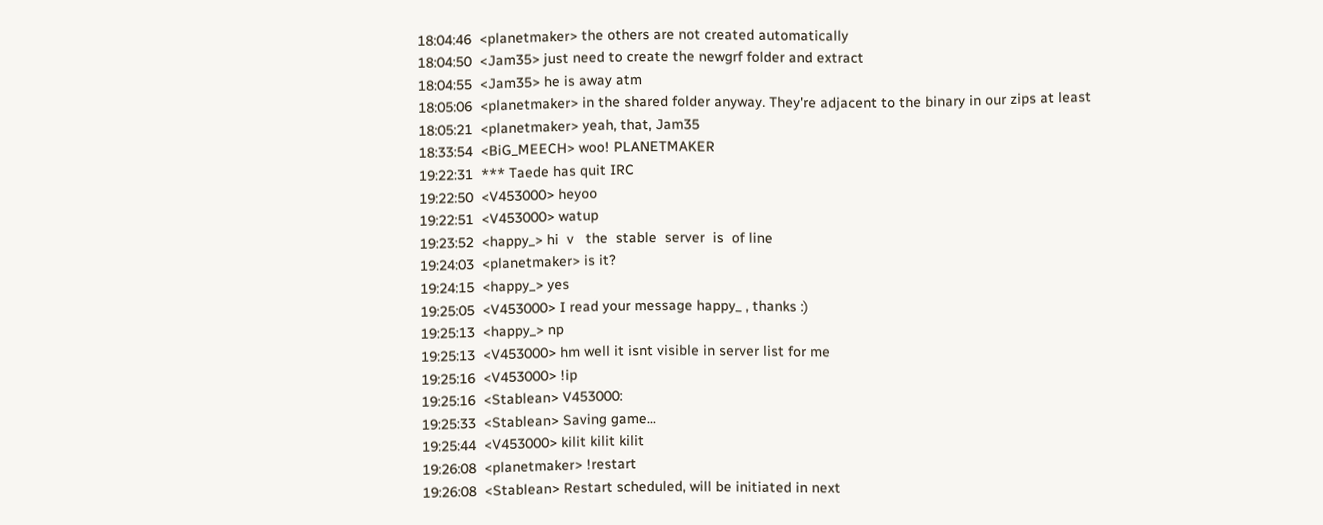18:04:46  <planetmaker> the others are not created automatically
18:04:50  <Jam35> just need to create the newgrf folder and extract
18:04:55  <Jam35> he is away atm
18:05:06  <planetmaker> in the shared folder anyway. They're adjacent to the binary in our zips at least
18:05:21  <planetmaker> yeah, that, Jam35
18:33:54  <BiG_MEECH> woo! PLANETMAKER
19:22:31  *** Taede has quit IRC
19:22:50  <V453000> heyoo
19:22:51  <V453000> watup
19:23:52  <happy_> hi  v   the  stable  server  is  of line
19:24:03  <planetmaker> is it?
19:24:15  <happy_> yes
19:25:05  <V453000> I read your message happy_ , thanks :)
19:25:13  <happy_> np
19:25:13  <V453000> hm well it isnt visible in server list for me
19:25:16  <V453000> !ip
19:25:16  <Stablean> V453000:
19:25:33  <Stablean> Saving game...
19:25:44  <V453000> kilit kilit kilit
19:26:08  <planetmaker> !restart
19:26:08  <Stablean> Restart scheduled, will be initiated in next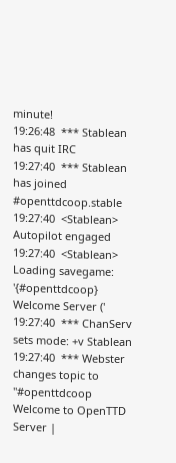minute!
19:26:48  *** Stablean has quit IRC
19:27:40  *** Stablean has joined #openttdcoop.stable
19:27:40  <Stablean> Autopilot engaged
19:27:40  <Stablean> Loading savegame: '{#openttdcoop} Welcome Server ('
19:27:40  *** ChanServ sets mode: +v Stablean
19:27:40  *** Webster changes topic to "#openttdcoop Welcome to OpenTTD Server |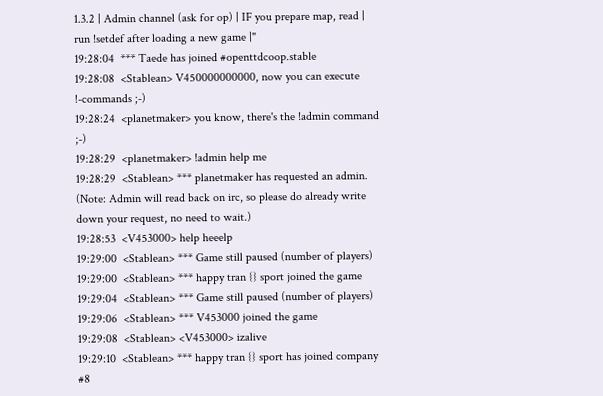1.3.2 | Admin channel (ask for op) | IF you prepare map, read | run !setdef after loading a new game |"
19:28:04  *** Taede has joined #openttdcoop.stable
19:28:08  <Stablean> V450000000000, now you can execute !-commands ;-)
19:28:24  <planetmaker> you know, there's the !admin command ;-)
19:28:29  <planetmaker> !admin help me
19:28:29  <Stablean> *** planetmaker has requested an admin. (Note: Admin will read back on irc, so please do already write down your request, no need to wait.)
19:28:53  <V453000> help heeelp
19:29:00  <Stablean> *** Game still paused (number of players)
19:29:00  <Stablean> *** happy tran {} sport joined the game
19:29:04  <Stablean> *** Game still paused (number of players)
19:29:06  <Stablean> *** V453000 joined the game
19:29:08  <Stablean> <V453000> izalive
19:29:10  <Stablean> *** happy tran {} sport has joined company #8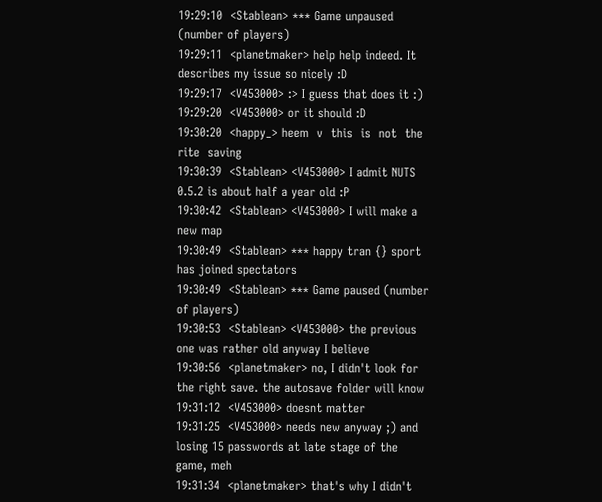19:29:10  <Stablean> *** Game unpaused (number of players)
19:29:11  <planetmaker> help help indeed. It describes my issue so nicely :D
19:29:17  <V453000> :> I guess that does it :)
19:29:20  <V453000> or it should :D
19:30:20  <happy_> heem  v  this  is  not  the rite  saving
19:30:39  <Stablean> <V453000> I admit NUTS 0.5.2 is about half a year old :P
19:30:42  <Stablean> <V453000> I will make a new map
19:30:49  <Stablean> *** happy tran {} sport has joined spectators
19:30:49  <Stablean> *** Game paused (number of players)
19:30:53  <Stablean> <V453000> the previous one was rather old anyway I believe
19:30:56  <planetmaker> no, I didn't look for the right save. the autosave folder will know
19:31:12  <V453000> doesnt matter
19:31:25  <V453000> needs new anyway ;) and losing 15 passwords at late stage of the game, meh
19:31:34  <planetmaker> that's why I didn't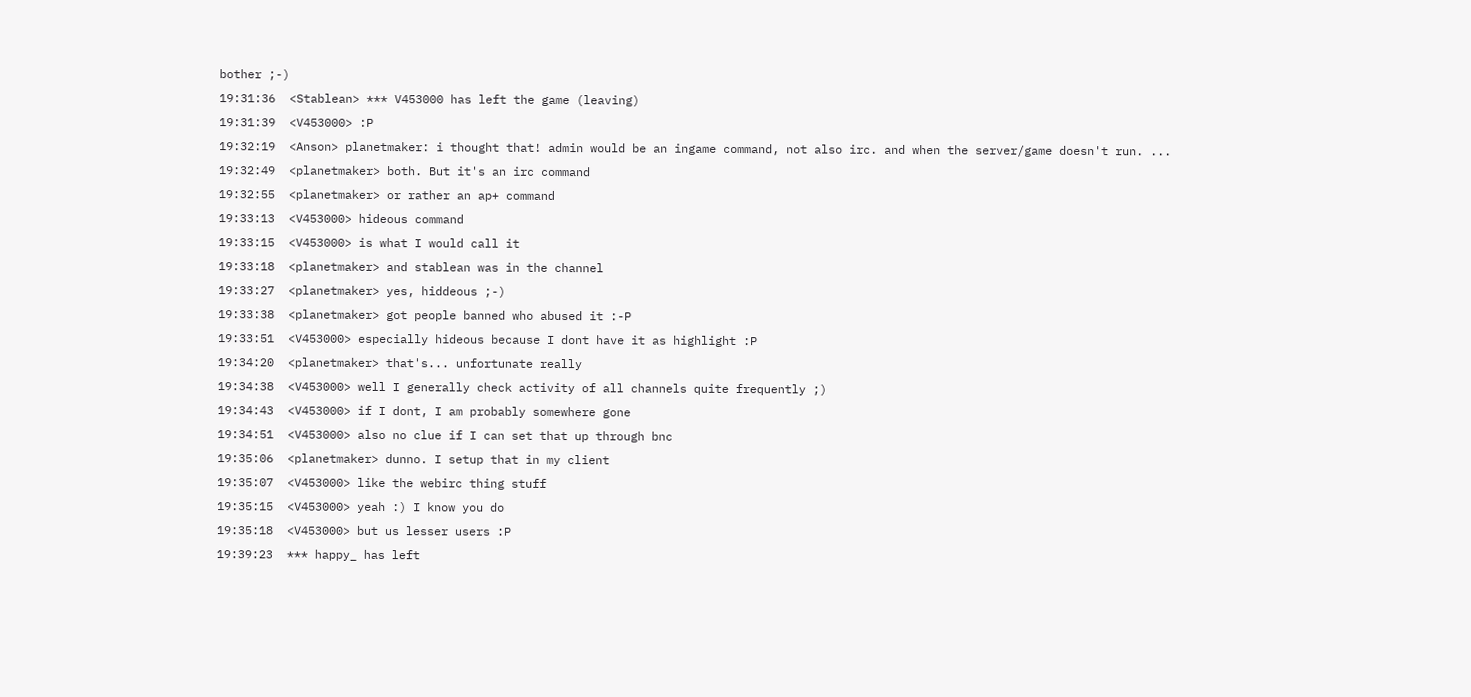bother ;-)
19:31:36  <Stablean> *** V453000 has left the game (leaving)
19:31:39  <V453000> :P
19:32:19  <Anson> planetmaker: i thought that! admin would be an ingame command, not also irc. and when the server/game doesn't run. ...
19:32:49  <planetmaker> both. But it's an irc command
19:32:55  <planetmaker> or rather an ap+ command
19:33:13  <V453000> hideous command
19:33:15  <V453000> is what I would call it
19:33:18  <planetmaker> and stablean was in the channel
19:33:27  <planetmaker> yes, hiddeous ;-)
19:33:38  <planetmaker> got people banned who abused it :-P
19:33:51  <V453000> especially hideous because I dont have it as highlight :P
19:34:20  <planetmaker> that's... unfortunate really
19:34:38  <V453000> well I generally check activity of all channels quite frequently ;)
19:34:43  <V453000> if I dont, I am probably somewhere gone
19:34:51  <V453000> also no clue if I can set that up through bnc
19:35:06  <planetmaker> dunno. I setup that in my client
19:35:07  <V453000> like the webirc thing stuff
19:35:15  <V453000> yeah :) I know you do
19:35:18  <V453000> but us lesser users :P
19:39:23  *** happy_ has left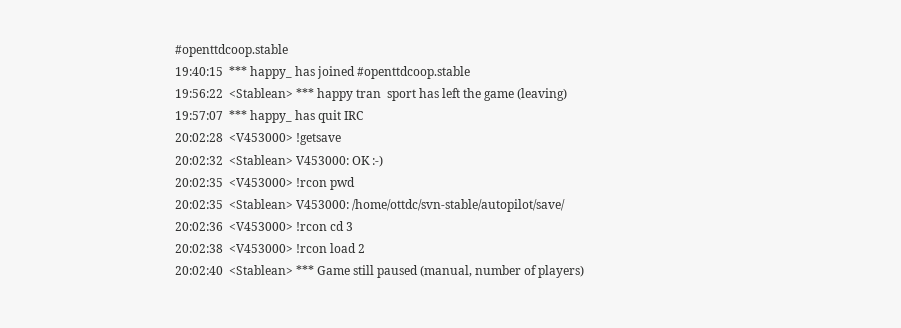#openttdcoop.stable
19:40:15  *** happy_ has joined #openttdcoop.stable
19:56:22  <Stablean> *** happy tran  sport has left the game (leaving)
19:57:07  *** happy_ has quit IRC
20:02:28  <V453000> !getsave
20:02:32  <Stablean> V453000: OK :-)
20:02:35  <V453000> !rcon pwd
20:02:35  <Stablean> V453000: /home/ottdc/svn-stable/autopilot/save/
20:02:36  <V453000> !rcon cd 3
20:02:38  <V453000> !rcon load 2
20:02:40  <Stablean> *** Game still paused (manual, number of players)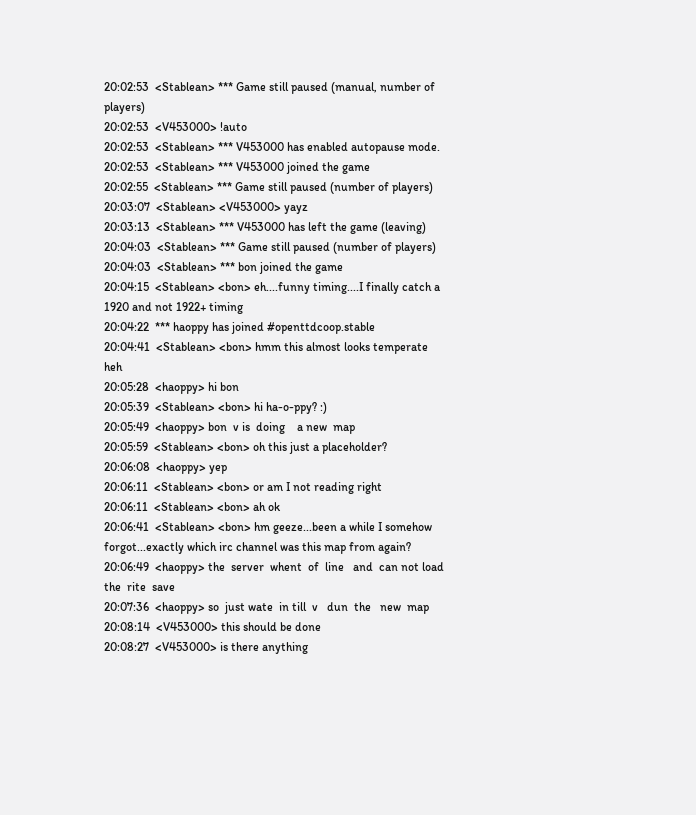20:02:53  <Stablean> *** Game still paused (manual, number of players)
20:02:53  <V453000> !auto
20:02:53  <Stablean> *** V453000 has enabled autopause mode.
20:02:53  <Stablean> *** V453000 joined the game
20:02:55  <Stablean> *** Game still paused (number of players)
20:03:07  <Stablean> <V453000> yayz
20:03:13  <Stablean> *** V453000 has left the game (leaving)
20:04:03  <Stablean> *** Game still paused (number of players)
20:04:03  <Stablean> *** bon joined the game
20:04:15  <Stablean> <bon> eh....funny timing....I finally catch a 1920 and not 1922+ timing
20:04:22  *** haoppy has joined #openttdcoop.stable
20:04:41  <Stablean> <bon> hmm this almost looks temperate heh
20:05:28  <haoppy> hi bon
20:05:39  <Stablean> <bon> hi ha-o-ppy? :)
20:05:49  <haoppy> bon  v is  doing    a new  map
20:05:59  <Stablean> <bon> oh this just a placeholder?
20:06:08  <haoppy> yep
20:06:11  <Stablean> <bon> or am I not reading right
20:06:11  <Stablean> <bon> ah ok
20:06:41  <Stablean> <bon> hm geeze...been a while I somehow forgot...exactly which irc channel was this map from again?
20:06:49  <haoppy> the  server  whent  of  line   and  can not load  the  rite  save
20:07:36  <haoppy> so  just wate  in till  v   dun  the   new  map
20:08:14  <V453000> this should be done
20:08:27  <V453000> is there anything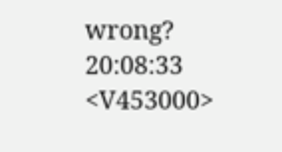wrong?
20:08:33  <V453000>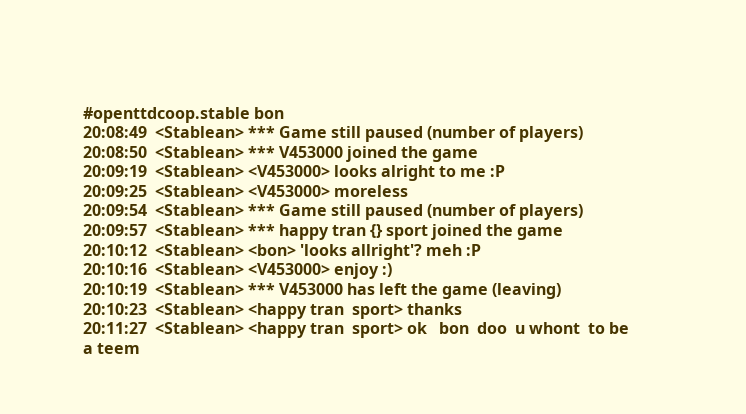#openttdcoop.stable bon
20:08:49  <Stablean> *** Game still paused (number of players)
20:08:50  <Stablean> *** V453000 joined the game
20:09:19  <Stablean> <V453000> looks alright to me :P
20:09:25  <Stablean> <V453000> moreless
20:09:54  <Stablean> *** Game still paused (number of players)
20:09:57  <Stablean> *** happy tran {} sport joined the game
20:10:12  <Stablean> <bon> 'looks allright'? meh :P
20:10:16  <Stablean> <V453000> enjoy :)
20:10:19  <Stablean> *** V453000 has left the game (leaving)
20:10:23  <Stablean> <happy tran  sport> thanks
20:11:27  <Stablean> <happy tran  sport> ok   bon  doo  u whont  to be a teem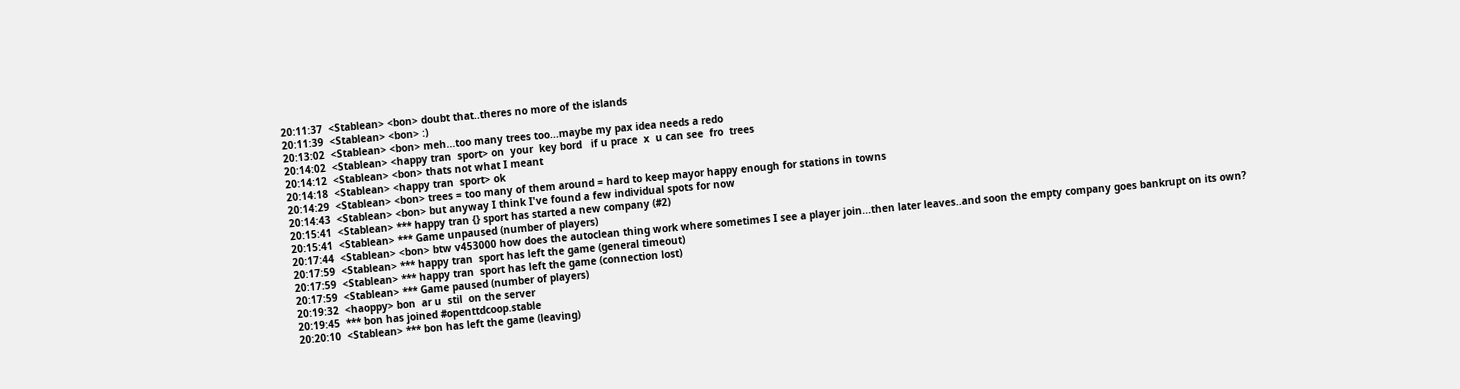20:11:37  <Stablean> <bon> doubt that..theres no more of the islands
20:11:39  <Stablean> <bon> :)
20:13:02  <Stablean> <bon> meh...too many trees too...maybe my pax idea needs a redo
20:14:02  <Stablean> <happy tran  sport> on  your  key bord   if u prace  x  u can see  fro  trees
20:14:12  <Stablean> <bon> thats not what I meant
20:14:18  <Stablean> <happy tran  sport> ok
20:14:29  <Stablean> <bon> trees = too many of them around = hard to keep mayor happy enough for stations in towns
20:14:43  <Stablean> <bon> but anyway I think I've found a few individual spots for now
20:15:41  <Stablean> *** happy tran {} sport has started a new company (#2)
20:15:41  <Stablean> *** Game unpaused (number of players)
20:17:44  <Stablean> <bon> btw v453000 how does the autoclean thing work where sometimes I see a player join...then later leaves..and soon the empty company goes bankrupt on its own?
20:17:59  <Stablean> *** happy tran  sport has left the game (general timeout)
20:17:59  <Stablean> *** happy tran  sport has left the game (connection lost)
20:17:59  <Stablean> *** Game paused (number of players)
20:19:32  <haoppy> bon  ar u  stil  on the server
20:19:45  *** bon has joined #openttdcoop.stable
20:20:10  <Stablean> *** bon has left the game (leaving)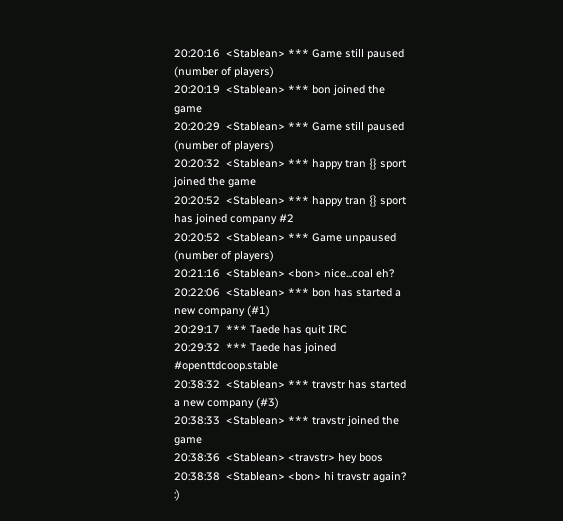20:20:16  <Stablean> *** Game still paused (number of players)
20:20:19  <Stablean> *** bon joined the game
20:20:29  <Stablean> *** Game still paused (number of players)
20:20:32  <Stablean> *** happy tran {} sport joined the game
20:20:52  <Stablean> *** happy tran {} sport has joined company #2
20:20:52  <Stablean> *** Game unpaused (number of players)
20:21:16  <Stablean> <bon> nice...coal eh?
20:22:06  <Stablean> *** bon has started a new company (#1)
20:29:17  *** Taede has quit IRC
20:29:32  *** Taede has joined #openttdcoop.stable
20:38:32  <Stablean> *** travstr has started a new company (#3)
20:38:33  <Stablean> *** travstr joined the game
20:38:36  <Stablean> <travstr> hey boos
20:38:38  <Stablean> <bon> hi travstr again? :)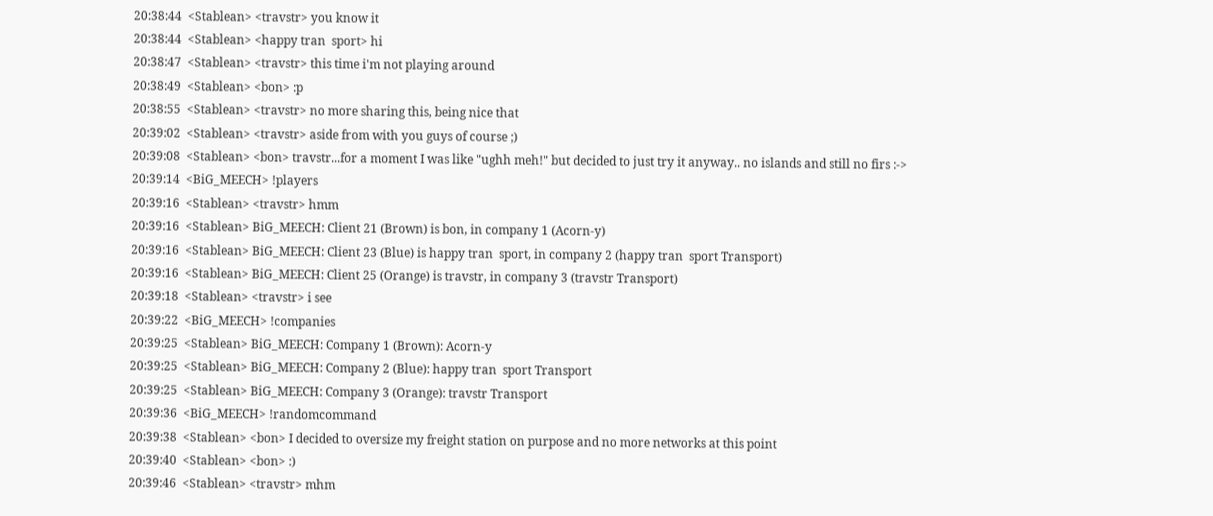20:38:44  <Stablean> <travstr> you know it
20:38:44  <Stablean> <happy tran  sport> hi
20:38:47  <Stablean> <travstr> this time i'm not playing around
20:38:49  <Stablean> <bon> :p
20:38:55  <Stablean> <travstr> no more sharing this, being nice that
20:39:02  <Stablean> <travstr> aside from with you guys of course ;)
20:39:08  <Stablean> <bon> travstr...for a moment I was like "ughh meh!" but decided to just try it anyway.. no islands and still no firs :->
20:39:14  <BiG_MEECH> !players
20:39:16  <Stablean> <travstr> hmm
20:39:16  <Stablean> BiG_MEECH: Client 21 (Brown) is bon, in company 1 (Acorn-y)
20:39:16  <Stablean> BiG_MEECH: Client 23 (Blue) is happy tran  sport, in company 2 (happy tran  sport Transport)
20:39:16  <Stablean> BiG_MEECH: Client 25 (Orange) is travstr, in company 3 (travstr Transport)
20:39:18  <Stablean> <travstr> i see
20:39:22  <BiG_MEECH> !companies
20:39:25  <Stablean> BiG_MEECH: Company 1 (Brown): Acorn-y
20:39:25  <Stablean> BiG_MEECH: Company 2 (Blue): happy tran  sport Transport
20:39:25  <Stablean> BiG_MEECH: Company 3 (Orange): travstr Transport
20:39:36  <BiG_MEECH> !randomcommand
20:39:38  <Stablean> <bon> I decided to oversize my freight station on purpose and no more networks at this point
20:39:40  <Stablean> <bon> :)
20:39:46  <Stablean> <travstr> mhm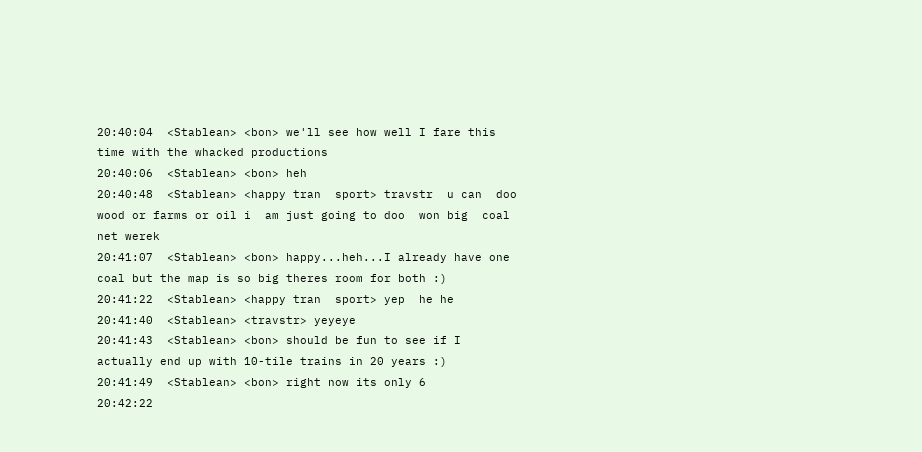20:40:04  <Stablean> <bon> we'll see how well I fare this time with the whacked productions
20:40:06  <Stablean> <bon> heh
20:40:48  <Stablean> <happy tran  sport> travstr  u can  doo  wood or farms or oil i  am just going to doo  won big  coal  net werek
20:41:07  <Stablean> <bon> happy...heh...I already have one coal but the map is so big theres room for both :)
20:41:22  <Stablean> <happy tran  sport> yep  he he
20:41:40  <Stablean> <travstr> yeyeye
20:41:43  <Stablean> <bon> should be fun to see if I actually end up with 10-tile trains in 20 years :)
20:41:49  <Stablean> <bon> right now its only 6
20:42:22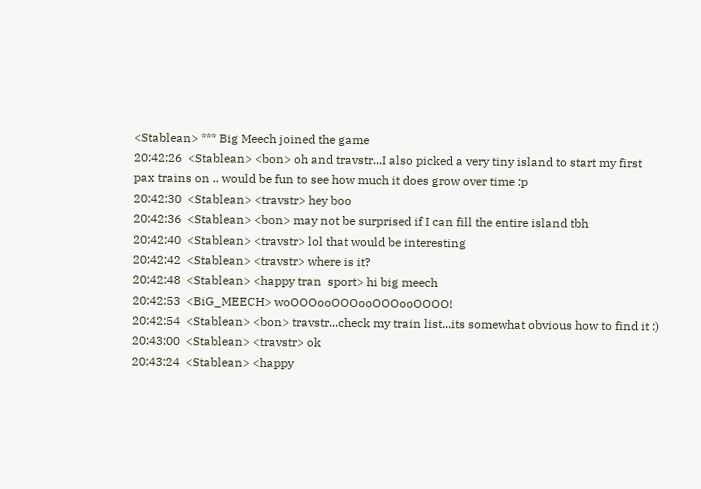<Stablean> *** Big Meech joined the game
20:42:26  <Stablean> <bon> oh and travstr...I also picked a very tiny island to start my first pax trains on .. would be fun to see how much it does grow over time :p
20:42:30  <Stablean> <travstr> hey boo
20:42:36  <Stablean> <bon> may not be surprised if I can fill the entire island tbh
20:42:40  <Stablean> <travstr> lol that would be interesting
20:42:42  <Stablean> <travstr> where is it?
20:42:48  <Stablean> <happy tran  sport> hi big meech
20:42:53  <BiG_MEECH> woOOOooOOOooOOOooOOOO!
20:42:54  <Stablean> <bon> travstr...check my train list...its somewhat obvious how to find it :)
20:43:00  <Stablean> <travstr> ok
20:43:24  <Stablean> <happy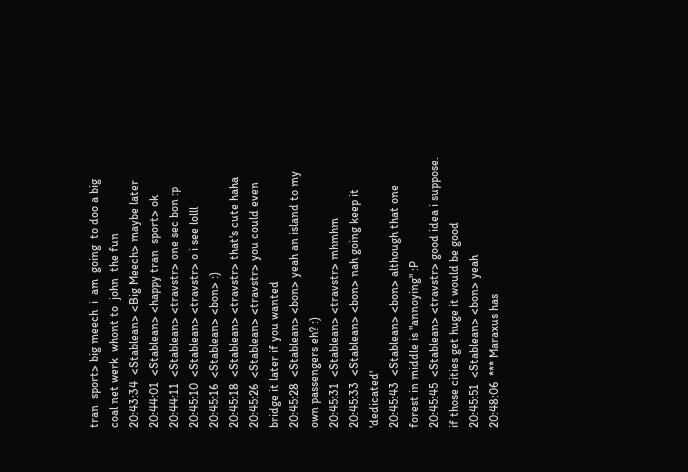tran  sport> big meech  i  am  going  to doo a big  coal net werk  whont to  john  the fun
20:43:34  <Stablean> <Big Meech> maybe later
20:44:01  <Stablean> <happy tran  sport> ok
20:44:11  <Stablean> <travstr> one sec bon :p
20:45:10  <Stablean> <travstr> o i see lolll
20:45:16  <Stablean> <bon> :)
20:45:18  <Stablean> <travstr> that's cute haha
20:45:26  <Stablean> <travstr> you could even bridge it later if you wanted
20:45:28  <Stablean> <bon> yeah an island to my own passengers eh? :)
20:45:31  <Stablean> <travstr> mhmhm
20:45:33  <Stablean> <bon> nah going keep it 'dedicated'
20:45:43  <Stablean> <bon> although that one forest in middle is "annoying" :P
20:45:45  <Stablean> <travstr> good idea i suppose. if those cities get huge it would be good
20:45:51  <Stablean> <bon> yeah
20:48:06  *** Maraxus has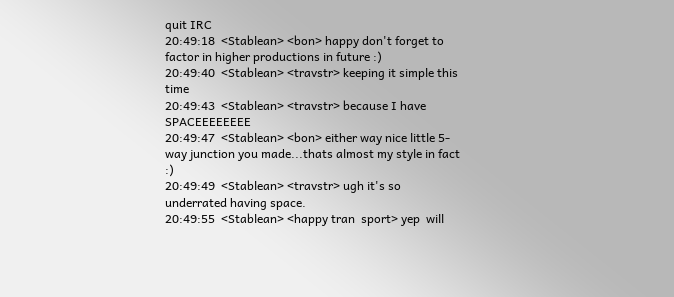quit IRC
20:49:18  <Stablean> <bon> happy don't forget to factor in higher productions in future :)
20:49:40  <Stablean> <travstr> keeping it simple this time
20:49:43  <Stablean> <travstr> because I have SPACEEEEEEEE
20:49:47  <Stablean> <bon> either way nice little 5-way junction you made...thats almost my style in fact :)
20:49:49  <Stablean> <travstr> ugh it's so underrated having space.
20:49:55  <Stablean> <happy tran  sport> yep  will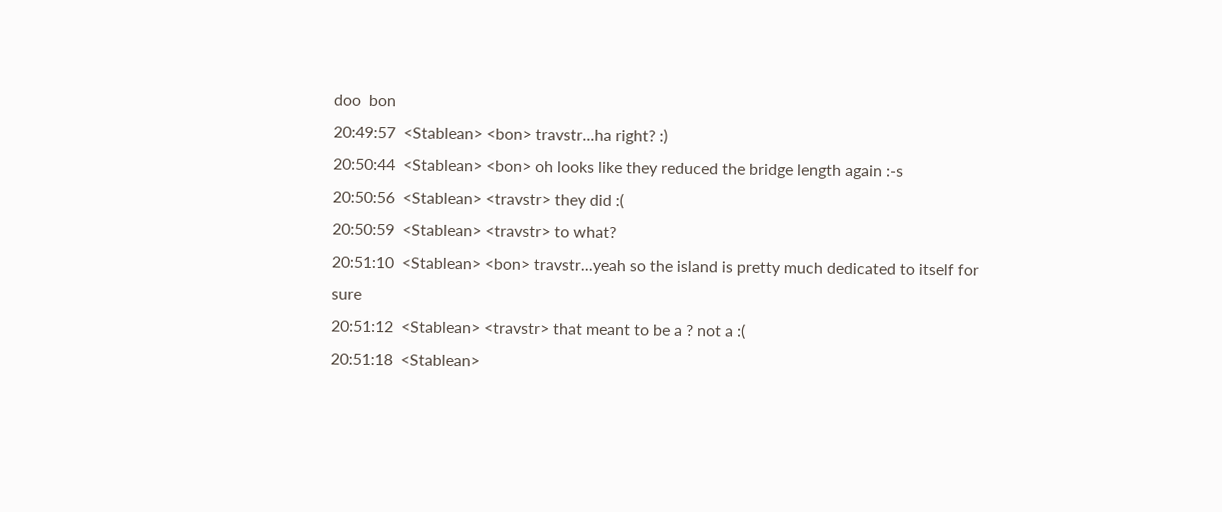doo  bon
20:49:57  <Stablean> <bon> travstr...ha right? :)
20:50:44  <Stablean> <bon> oh looks like they reduced the bridge length again :-s
20:50:56  <Stablean> <travstr> they did :(
20:50:59  <Stablean> <travstr> to what?
20:51:10  <Stablean> <bon> travstr...yeah so the island is pretty much dedicated to itself for sure
20:51:12  <Stablean> <travstr> that meant to be a ? not a :(
20:51:18  <Stablean>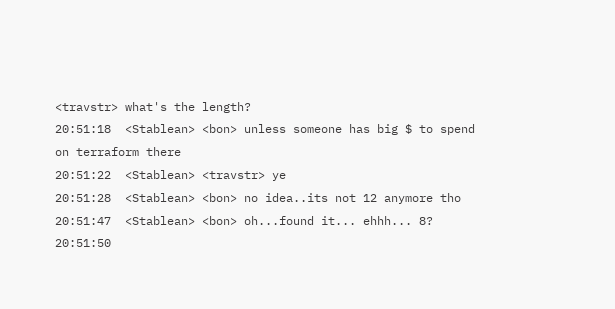<travstr> what's the length?
20:51:18  <Stablean> <bon> unless someone has big $ to spend on terraform there
20:51:22  <Stablean> <travstr> ye
20:51:28  <Stablean> <bon> no idea..its not 12 anymore tho
20:51:47  <Stablean> <bon> oh...found it... ehhh... 8?
20:51:50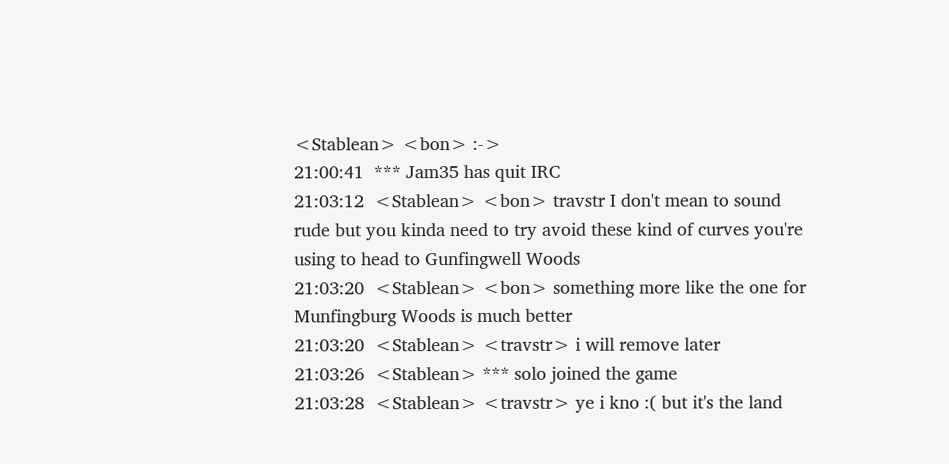<Stablean> <bon> :->
21:00:41  *** Jam35 has quit IRC
21:03:12  <Stablean> <bon> travstr I don't mean to sound rude but you kinda need to try avoid these kind of curves you're using to head to Gunfingwell Woods
21:03:20  <Stablean> <bon> something more like the one for Munfingburg Woods is much better
21:03:20  <Stablean> <travstr> i will remove later
21:03:26  <Stablean> *** solo joined the game
21:03:28  <Stablean> <travstr> ye i kno :( but it's the land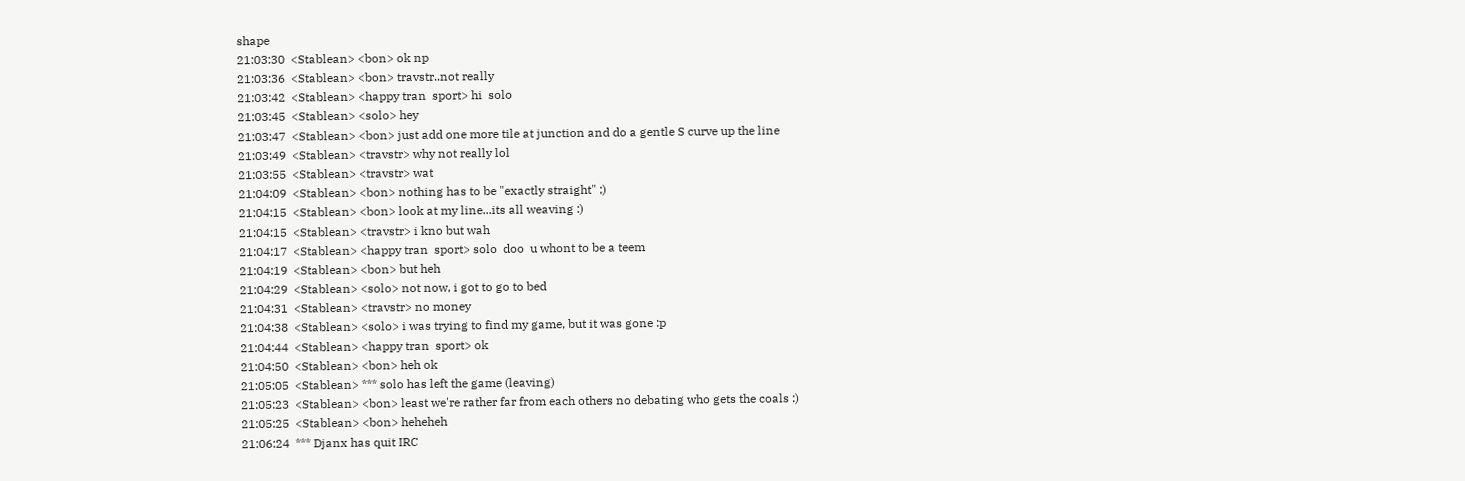shape
21:03:30  <Stablean> <bon> ok np
21:03:36  <Stablean> <bon> travstr..not really
21:03:42  <Stablean> <happy tran  sport> hi  solo
21:03:45  <Stablean> <solo> hey
21:03:47  <Stablean> <bon> just add one more tile at junction and do a gentle S curve up the line
21:03:49  <Stablean> <travstr> why not really lol
21:03:55  <Stablean> <travstr> wat
21:04:09  <Stablean> <bon> nothing has to be "exactly straight" ;)
21:04:15  <Stablean> <bon> look at my line...its all weaving :)
21:04:15  <Stablean> <travstr> i kno but wah
21:04:17  <Stablean> <happy tran  sport> solo  doo  u whont to be a teem
21:04:19  <Stablean> <bon> but heh
21:04:29  <Stablean> <solo> not now, i got to go to bed
21:04:31  <Stablean> <travstr> no money
21:04:38  <Stablean> <solo> i was trying to find my game, but it was gone :p
21:04:44  <Stablean> <happy tran  sport> ok
21:04:50  <Stablean> <bon> heh ok
21:05:05  <Stablean> *** solo has left the game (leaving)
21:05:23  <Stablean> <bon> least we're rather far from each others no debating who gets the coals :)
21:05:25  <Stablean> <bon> heheheh
21:06:24  *** Djanx has quit IRC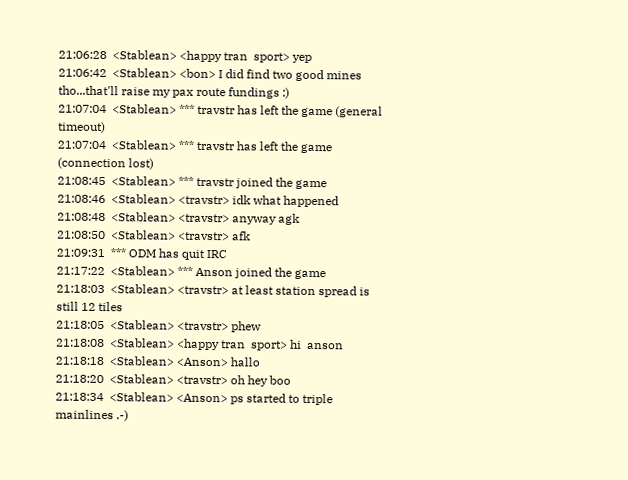21:06:28  <Stablean> <happy tran  sport> yep
21:06:42  <Stablean> <bon> I did find two good mines tho...that'll raise my pax route fundings :)
21:07:04  <Stablean> *** travstr has left the game (general timeout)
21:07:04  <Stablean> *** travstr has left the game (connection lost)
21:08:45  <Stablean> *** travstr joined the game
21:08:46  <Stablean> <travstr> idk what happened
21:08:48  <Stablean> <travstr> anyway agk
21:08:50  <Stablean> <travstr> afk
21:09:31  *** ODM has quit IRC
21:17:22  <Stablean> *** Anson joined the game
21:18:03  <Stablean> <travstr> at least station spread is still 12 tiles
21:18:05  <Stablean> <travstr> phew
21:18:08  <Stablean> <happy tran  sport> hi  anson
21:18:18  <Stablean> <Anson> hallo
21:18:20  <Stablean> <travstr> oh hey boo
21:18:34  <Stablean> <Anson> ps started to triple mainlines .-)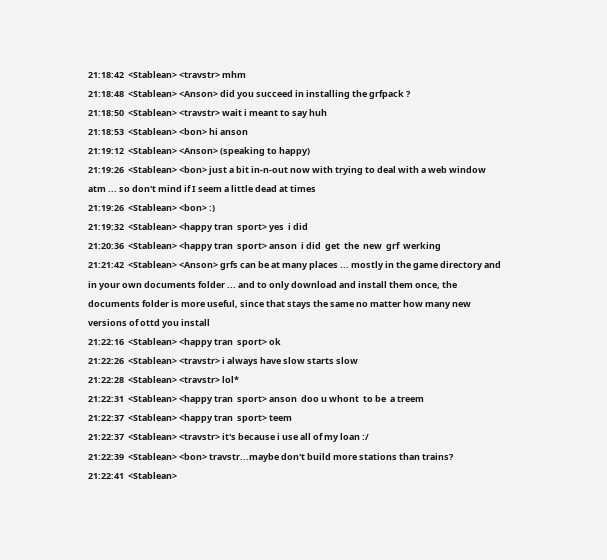21:18:42  <Stablean> <travstr> mhm
21:18:48  <Stablean> <Anson> did you succeed in installing the grfpack ?
21:18:50  <Stablean> <travstr> wait i meant to say huh
21:18:53  <Stablean> <bon> hi anson
21:19:12  <Stablean> <Anson> (speaking to happy)
21:19:26  <Stablean> <bon> just a bit in-n-out now with trying to deal with a web window atm ... so don't mind if I seem a little dead at times
21:19:26  <Stablean> <bon> :)
21:19:32  <Stablean> <happy tran  sport> yes  i did
21:20:36  <Stablean> <happy tran  sport> anson  i did  get  the  new  grf  werking
21:21:42  <Stablean> <Anson> grfs can be at many places ... mostly in the game directory and in your own documents folder ... and to only download and install them once, the documents folder is more useful, since that stays the same no matter how many new versions of ottd you install
21:22:16  <Stablean> <happy tran  sport> ok
21:22:26  <Stablean> <travstr> i always have slow starts slow
21:22:28  <Stablean> <travstr> lol*
21:22:31  <Stablean> <happy tran  sport> anson  doo u whont  to be  a treem
21:22:37  <Stablean> <happy tran  sport> teem
21:22:37  <Stablean> <travstr> it's because i use all of my loan :/
21:22:39  <Stablean> <bon> travstr...maybe don't build more stations than trains?
21:22:41  <Stablean>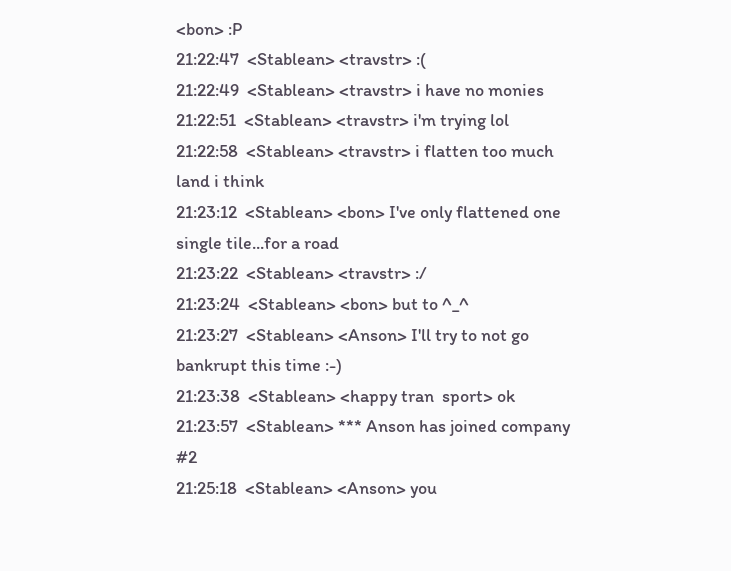<bon> :P
21:22:47  <Stablean> <travstr> :(
21:22:49  <Stablean> <travstr> i have no monies
21:22:51  <Stablean> <travstr> i'm trying lol
21:22:58  <Stablean> <travstr> i flatten too much land i think
21:23:12  <Stablean> <bon> I've only flattened one single tile...for a road
21:23:22  <Stablean> <travstr> :/
21:23:24  <Stablean> <bon> but to ^_^
21:23:27  <Stablean> <Anson> I'll try to not go bankrupt this time :-)
21:23:38  <Stablean> <happy tran  sport> ok
21:23:57  <Stablean> *** Anson has joined company #2
21:25:18  <Stablean> <Anson> you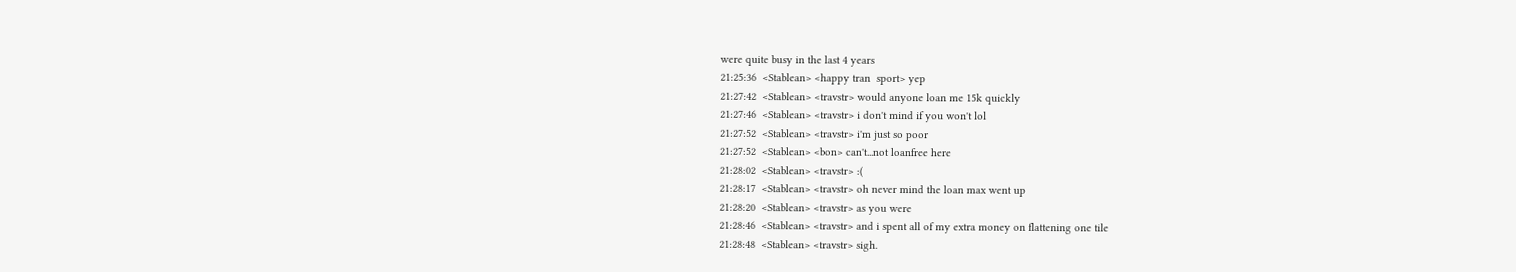were quite busy in the last 4 years
21:25:36  <Stablean> <happy tran  sport> yep
21:27:42  <Stablean> <travstr> would anyone loan me 15k quickly
21:27:46  <Stablean> <travstr> i don't mind if you won't lol
21:27:52  <Stablean> <travstr> i'm just so poor
21:27:52  <Stablean> <bon> can't...not loanfree here
21:28:02  <Stablean> <travstr> :(
21:28:17  <Stablean> <travstr> oh never mind the loan max went up
21:28:20  <Stablean> <travstr> as you were
21:28:46  <Stablean> <travstr> and i spent all of my extra money on flattening one tile
21:28:48  <Stablean> <travstr> sigh.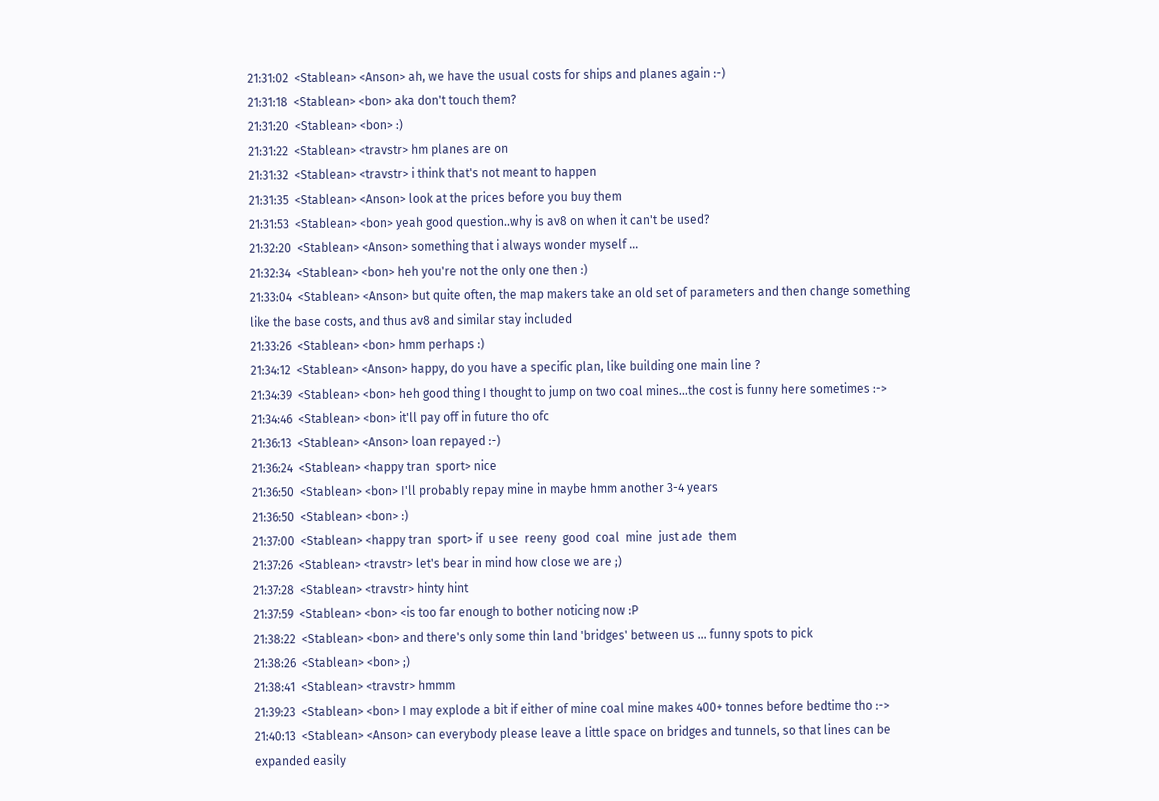21:31:02  <Stablean> <Anson> ah, we have the usual costs for ships and planes again :-)
21:31:18  <Stablean> <bon> aka don't touch them?
21:31:20  <Stablean> <bon> :)
21:31:22  <Stablean> <travstr> hm planes are on
21:31:32  <Stablean> <travstr> i think that's not meant to happen
21:31:35  <Stablean> <Anson> look at the prices before you buy them
21:31:53  <Stablean> <bon> yeah good question..why is av8 on when it can't be used?
21:32:20  <Stablean> <Anson> something that i always wonder myself ...
21:32:34  <Stablean> <bon> heh you're not the only one then :)
21:33:04  <Stablean> <Anson> but quite often, the map makers take an old set of parameters and then change something like the base costs, and thus av8 and similar stay included
21:33:26  <Stablean> <bon> hmm perhaps :)
21:34:12  <Stablean> <Anson> happy, do you have a specific plan, like building one main line ?
21:34:39  <Stablean> <bon> heh good thing I thought to jump on two coal mines...the cost is funny here sometimes :->
21:34:46  <Stablean> <bon> it'll pay off in future tho ofc
21:36:13  <Stablean> <Anson> loan repayed :-)
21:36:24  <Stablean> <happy tran  sport> nice
21:36:50  <Stablean> <bon> I'll probably repay mine in maybe hmm another 3-4 years
21:36:50  <Stablean> <bon> :)
21:37:00  <Stablean> <happy tran  sport> if  u see  reeny  good  coal  mine  just ade  them
21:37:26  <Stablean> <travstr> let's bear in mind how close we are ;)
21:37:28  <Stablean> <travstr> hinty hint
21:37:59  <Stablean> <bon> <is too far enough to bother noticing now :P
21:38:22  <Stablean> <bon> and there's only some thin land 'bridges' between us ... funny spots to pick
21:38:26  <Stablean> <bon> ;)
21:38:41  <Stablean> <travstr> hmmm
21:39:23  <Stablean> <bon> I may explode a bit if either of mine coal mine makes 400+ tonnes before bedtime tho :->
21:40:13  <Stablean> <Anson> can everybody please leave a little space on bridges and tunnels, so that lines can be expanded easily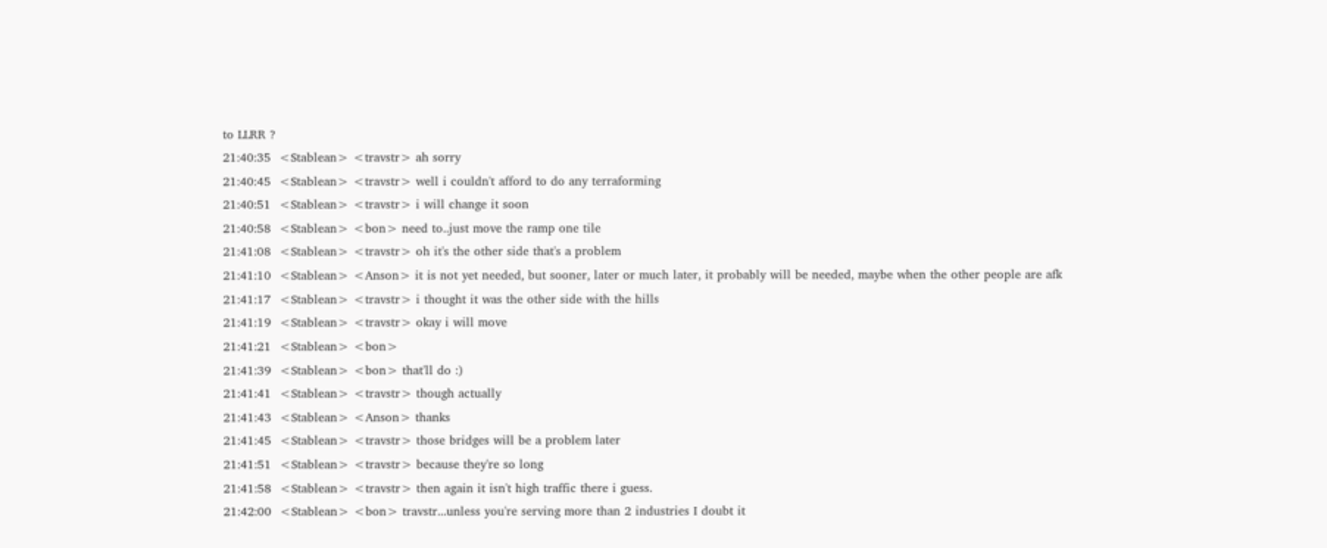to LLRR ?
21:40:35  <Stablean> <travstr> ah sorry
21:40:45  <Stablean> <travstr> well i couldn't afford to do any terraforming
21:40:51  <Stablean> <travstr> i will change it soon
21:40:58  <Stablean> <bon> need to..just move the ramp one tile
21:41:08  <Stablean> <travstr> oh it's the other side that's a problem
21:41:10  <Stablean> <Anson> it is not yet needed, but sooner, later or much later, it probably will be needed, maybe when the other people are afk
21:41:17  <Stablean> <travstr> i thought it was the other side with the hills
21:41:19  <Stablean> <travstr> okay i will move
21:41:21  <Stablean> <bon>
21:41:39  <Stablean> <bon> that'll do :)
21:41:41  <Stablean> <travstr> though actually
21:41:43  <Stablean> <Anson> thanks
21:41:45  <Stablean> <travstr> those bridges will be a problem later
21:41:51  <Stablean> <travstr> because they're so long
21:41:58  <Stablean> <travstr> then again it isn't high traffic there i guess.
21:42:00  <Stablean> <bon> travstr...unless you're serving more than 2 industries I doubt it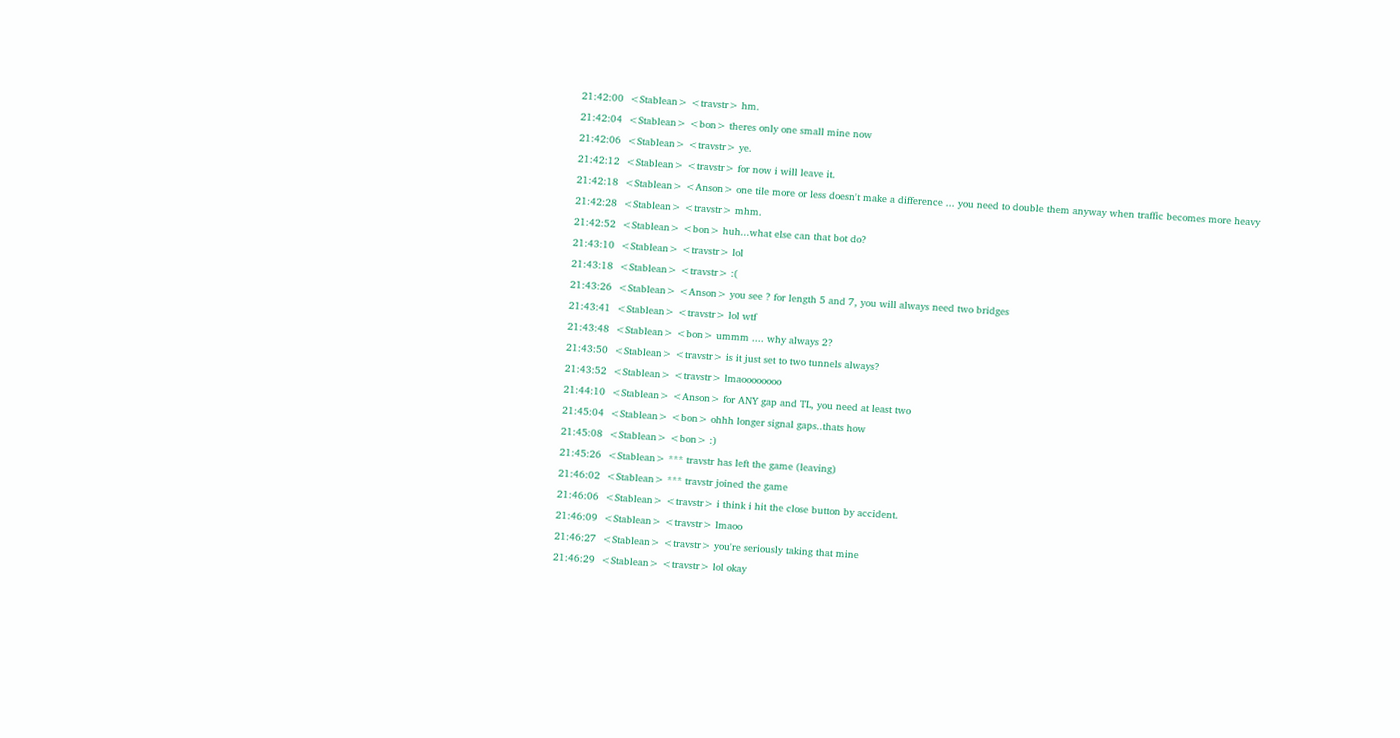21:42:00  <Stablean> <travstr> hm.
21:42:04  <Stablean> <bon> theres only one small mine now
21:42:06  <Stablean> <travstr> ye.
21:42:12  <Stablean> <travstr> for now i will leave it.
21:42:18  <Stablean> <Anson> one tile more or less doesn't make a difference ... you need to double them anyway when traffic becomes more heavy
21:42:28  <Stablean> <travstr> mhm.
21:42:52  <Stablean> <bon> huh...what else can that bot do?
21:43:10  <Stablean> <travstr> lol
21:43:18  <Stablean> <travstr> :(
21:43:26  <Stablean> <Anson> you see ? for length 5 and 7, you will always need two bridges
21:43:41  <Stablean> <travstr> lol wtf
21:43:48  <Stablean> <bon> ummm .... why always 2?
21:43:50  <Stablean> <travstr> is it just set to two tunnels always?
21:43:52  <Stablean> <travstr> lmaoooooooo
21:44:10  <Stablean> <Anson> for ANY gap and TL, you need at least two
21:45:04  <Stablean> <bon> ohhh longer signal gaps..thats how
21:45:08  <Stablean> <bon> :)
21:45:26  <Stablean> *** travstr has left the game (leaving)
21:46:02  <Stablean> *** travstr joined the game
21:46:06  <Stablean> <travstr> i think i hit the close button by accident.
21:46:09  <Stablean> <travstr> lmaoo
21:46:27  <Stablean> <travstr> you're seriously taking that mine
21:46:29  <Stablean> <travstr> lol okay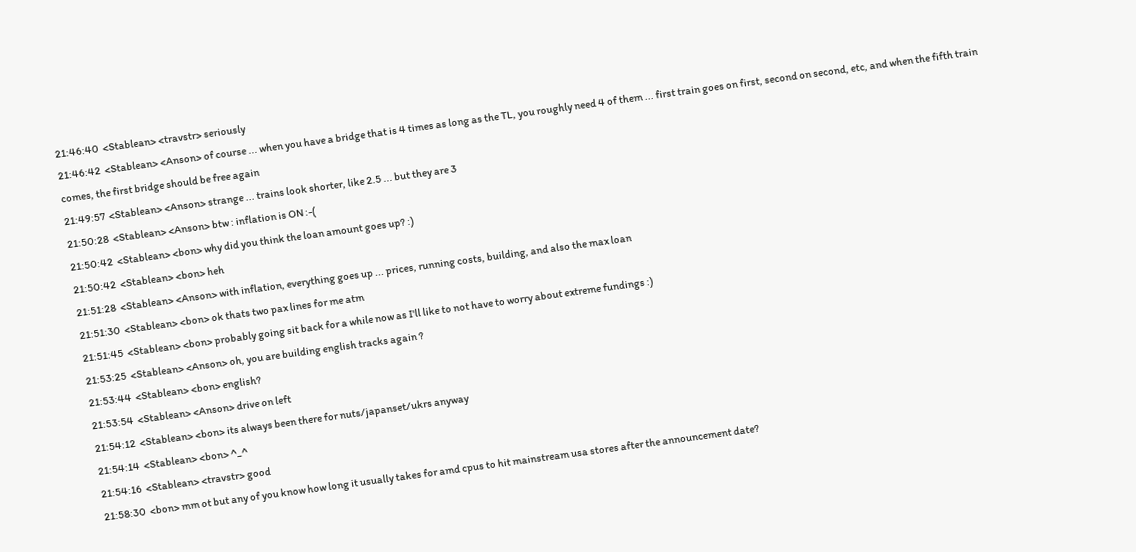21:46:40  <Stablean> <travstr> seriously
21:46:42  <Stablean> <Anson> of course ... when you have a bridge that is 4 times as long as the TL, you roughly need 4 of them ... first train goes on first, second on second, etc, and when the fifth train comes, the first bridge should be free again
21:49:57  <Stablean> <Anson> strange ... trains look shorter, like 2.5 ... but they are 3
21:50:28  <Stablean> <Anson> btw : inflation is ON :-(
21:50:42  <Stablean> <bon> why did you think the loan amount goes up? :)
21:50:42  <Stablean> <bon> heh
21:51:28  <Stablean> <Anson> with inflation, everything goes up ... prices, running costs, building, and also the max loan
21:51:30  <Stablean> <bon> ok thats two pax lines for me atm
21:51:45  <Stablean> <bon> probably going sit back for a while now as I'll like to not have to worry about extreme fundings :)
21:53:25  <Stablean> <Anson> oh, you are building english tracks again ?
21:53:44  <Stablean> <bon> english?
21:53:54  <Stablean> <Anson> drive on left
21:54:12  <Stablean> <bon> its always been there for nuts/japanset/ukrs anyway
21:54:14  <Stablean> <bon> ^_^
21:54:16  <Stablean> <travstr> good
21:58:30  <bon> mm ot but any of you know how long it usually takes for amd cpus to hit mainstream usa stores after the announcement date?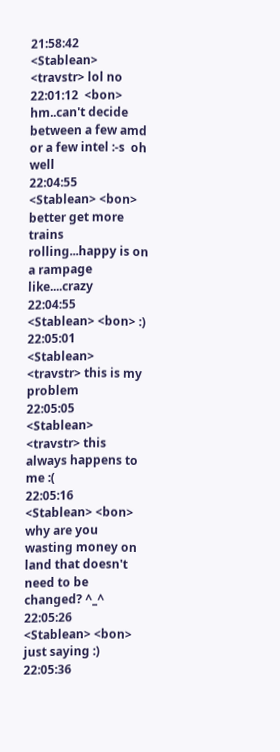21:58:42  <Stablean> <travstr> lol no
22:01:12  <bon> hm..can't decide between a few amd or a few intel :-s  oh well
22:04:55  <Stablean> <bon> better get more trains rolling...happy is on a rampage like....crazy
22:04:55  <Stablean> <bon> :)
22:05:01  <Stablean> <travstr> this is my problem
22:05:05  <Stablean> <travstr> this always happens to me :(
22:05:16  <Stablean> <bon> why are you wasting money on land that doesn't need to be changed? ^_^
22:05:26  <Stablean> <bon> just saying :)
22:05:36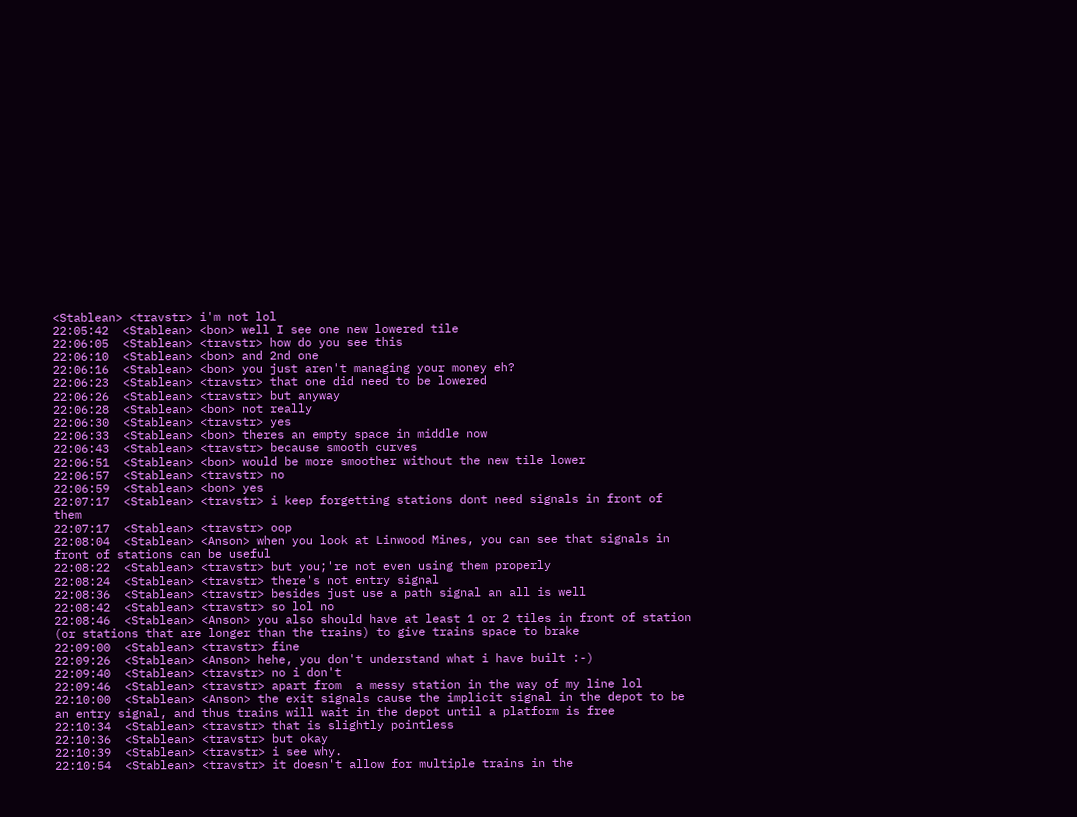<Stablean> <travstr> i'm not lol
22:05:42  <Stablean> <bon> well I see one new lowered tile
22:06:05  <Stablean> <travstr> how do you see this
22:06:10  <Stablean> <bon> and 2nd one
22:06:16  <Stablean> <bon> you just aren't managing your money eh?
22:06:23  <Stablean> <travstr> that one did need to be lowered
22:06:26  <Stablean> <travstr> but anyway
22:06:28  <Stablean> <bon> not really
22:06:30  <Stablean> <travstr> yes
22:06:33  <Stablean> <bon> theres an empty space in middle now
22:06:43  <Stablean> <travstr> because smooth curves
22:06:51  <Stablean> <bon> would be more smoother without the new tile lower
22:06:57  <Stablean> <travstr> no
22:06:59  <Stablean> <bon> yes
22:07:17  <Stablean> <travstr> i keep forgetting stations dont need signals in front of them
22:07:17  <Stablean> <travstr> oop
22:08:04  <Stablean> <Anson> when you look at Linwood Mines, you can see that signals in front of stations can be useful
22:08:22  <Stablean> <travstr> but you;'re not even using them properly
22:08:24  <Stablean> <travstr> there's not entry signal
22:08:36  <Stablean> <travstr> besides just use a path signal an all is well
22:08:42  <Stablean> <travstr> so lol no
22:08:46  <Stablean> <Anson> you also should have at least 1 or 2 tiles in front of station (or stations that are longer than the trains) to give trains space to brake
22:09:00  <Stablean> <travstr> fine
22:09:26  <Stablean> <Anson> hehe, you don't understand what i have built :-)
22:09:40  <Stablean> <travstr> no i don't
22:09:46  <Stablean> <travstr> apart from  a messy station in the way of my line lol
22:10:00  <Stablean> <Anson> the exit signals cause the implicit signal in the depot to be an entry signal, and thus trains will wait in the depot until a platform is free
22:10:34  <Stablean> <travstr> that is slightly pointless
22:10:36  <Stablean> <travstr> but okay
22:10:39  <Stablean> <travstr> i see why.
22:10:54  <Stablean> <travstr> it doesn't allow for multiple trains in the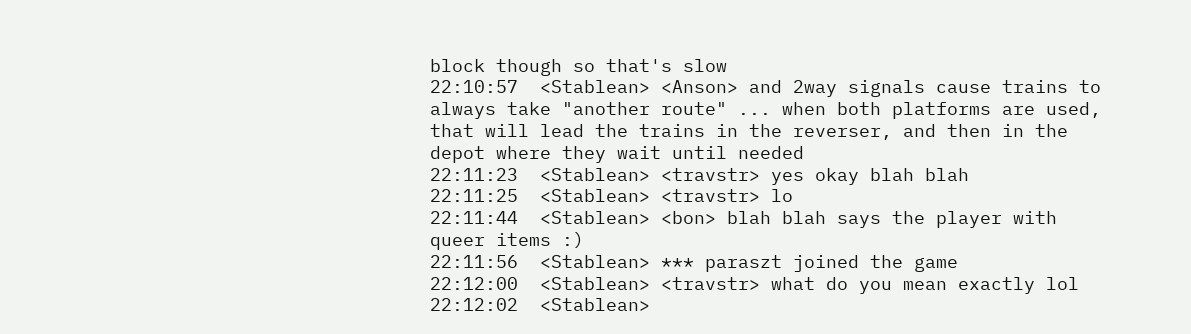block though so that's slow
22:10:57  <Stablean> <Anson> and 2way signals cause trains to always take "another route" ... when both platforms are used, that will lead the trains in the reverser, and then in the depot where they wait until needed
22:11:23  <Stablean> <travstr> yes okay blah blah
22:11:25  <Stablean> <travstr> lo
22:11:44  <Stablean> <bon> blah blah says the player with queer items :)
22:11:56  <Stablean> *** paraszt joined the game
22:12:00  <Stablean> <travstr> what do you mean exactly lol
22:12:02  <Stablean>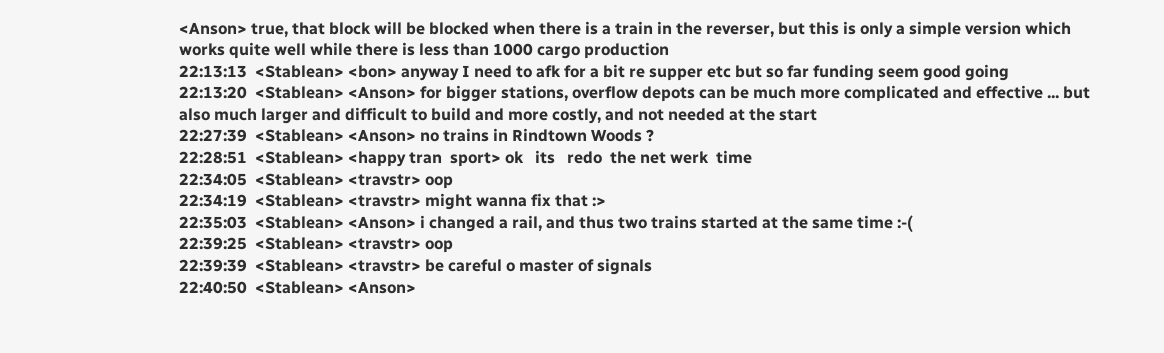<Anson> true, that block will be blocked when there is a train in the reverser, but this is only a simple version which works quite well while there is less than 1000 cargo production
22:13:13  <Stablean> <bon> anyway I need to afk for a bit re supper etc but so far funding seem good going
22:13:20  <Stablean> <Anson> for bigger stations, overflow depots can be much more complicated and effective ... but also much larger and difficult to build and more costly, and not needed at the start
22:27:39  <Stablean> <Anson> no trains in Rindtown Woods ?
22:28:51  <Stablean> <happy tran  sport> ok   its   redo  the net werk  time
22:34:05  <Stablean> <travstr> oop
22:34:19  <Stablean> <travstr> might wanna fix that :>
22:35:03  <Stablean> <Anson> i changed a rail, and thus two trains started at the same time :-(
22:39:25  <Stablean> <travstr> oop
22:39:39  <Stablean> <travstr> be careful o master of signals
22:40:50  <Stablean> <Anson>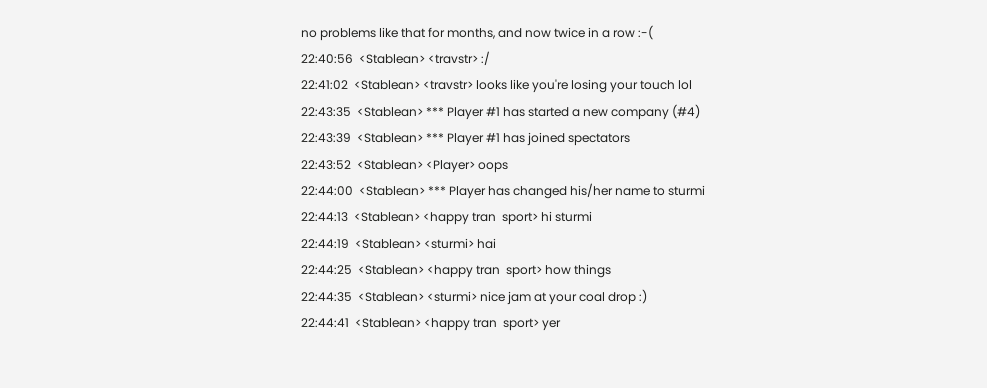no problems like that for months, and now twice in a row :-(
22:40:56  <Stablean> <travstr> :/
22:41:02  <Stablean> <travstr> looks like you're losing your touch lol
22:43:35  <Stablean> *** Player #1 has started a new company (#4)
22:43:39  <Stablean> *** Player #1 has joined spectators
22:43:52  <Stablean> <Player> oops
22:44:00  <Stablean> *** Player has changed his/her name to sturmi
22:44:13  <Stablean> <happy tran  sport> hi sturmi
22:44:19  <Stablean> <sturmi> hai
22:44:25  <Stablean> <happy tran  sport> how things
22:44:35  <Stablean> <sturmi> nice jam at your coal drop :)
22:44:41  <Stablean> <happy tran  sport> yer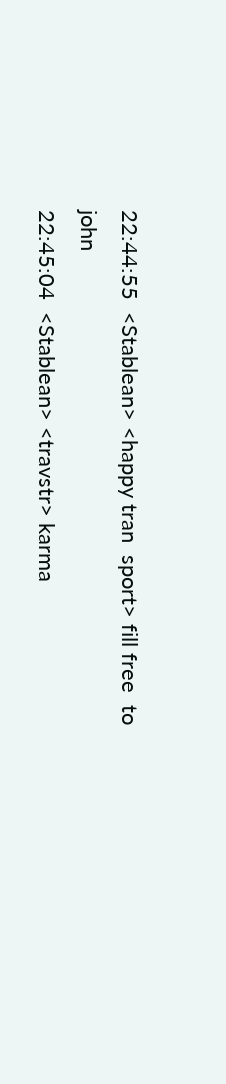22:44:55  <Stablean> <happy tran  sport> fill free  to john
22:45:04  <Stablean> <travstr> karma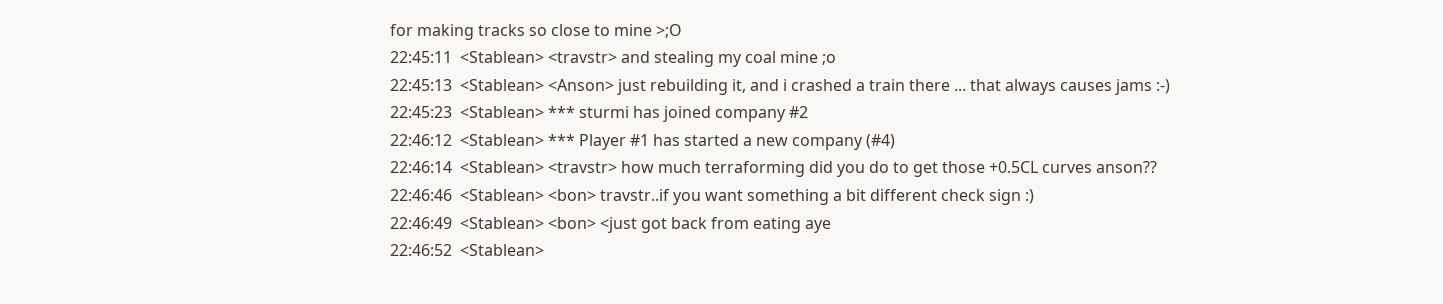for making tracks so close to mine >;O
22:45:11  <Stablean> <travstr> and stealing my coal mine ;o
22:45:13  <Stablean> <Anson> just rebuilding it, and i crashed a train there ... that always causes jams :-)
22:45:23  <Stablean> *** sturmi has joined company #2
22:46:12  <Stablean> *** Player #1 has started a new company (#4)
22:46:14  <Stablean> <travstr> how much terraforming did you do to get those +0.5CL curves anson??
22:46:46  <Stablean> <bon> travstr..if you want something a bit different check sign :)
22:46:49  <Stablean> <bon> <just got back from eating aye
22:46:52  <Stablean>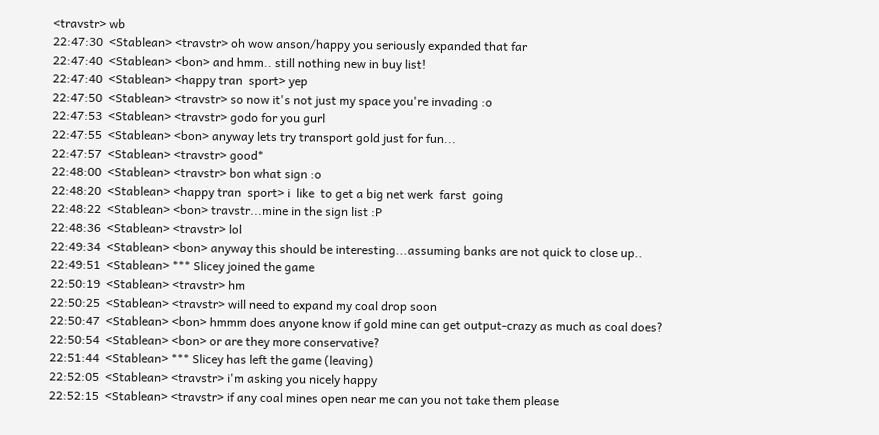<travstr> wb
22:47:30  <Stablean> <travstr> oh wow anson/happy you seriously expanded that far
22:47:40  <Stablean> <bon> and hmm.. still nothing new in buy list!
22:47:40  <Stablean> <happy tran  sport> yep
22:47:50  <Stablean> <travstr> so now it's not just my space you're invading :o
22:47:53  <Stablean> <travstr> godo for you gurl
22:47:55  <Stablean> <bon> anyway lets try transport gold just for fun...
22:47:57  <Stablean> <travstr> good*
22:48:00  <Stablean> <travstr> bon what sign :o
22:48:20  <Stablean> <happy tran  sport> i  like  to get a big net werk  farst  going
22:48:22  <Stablean> <bon> travstr...mine in the sign list :P
22:48:36  <Stablean> <travstr> lol
22:49:34  <Stablean> <bon> anyway this should be interesting...assuming banks are not quick to close up..
22:49:51  <Stablean> *** Slicey joined the game
22:50:19  <Stablean> <travstr> hm
22:50:25  <Stablean> <travstr> will need to expand my coal drop soon
22:50:47  <Stablean> <bon> hmmm does anyone know if gold mine can get output-crazy as much as coal does?
22:50:54  <Stablean> <bon> or are they more conservative?
22:51:44  <Stablean> *** Slicey has left the game (leaving)
22:52:05  <Stablean> <travstr> i'm asking you nicely happy
22:52:15  <Stablean> <travstr> if any coal mines open near me can you not take them please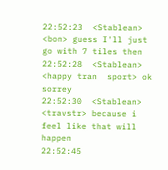22:52:23  <Stablean> <bon> guess I'll just go with 7 tiles then
22:52:28  <Stablean> <happy tran  sport> ok   sorrey
22:52:30  <Stablean> <travstr> because i feel like that will happen
22:52:45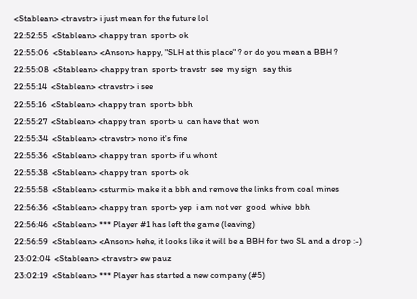<Stablean> <travstr> i just mean for the future lol
22:52:55  <Stablean> <happy tran  sport> ok
22:55:06  <Stablean> <Anson> happy, "SLH at this place" ? or do you mean a BBH ?
22:55:08  <Stablean> <happy tran  sport> travstr  see  my sign   say this
22:55:14  <Stablean> <travstr> i see
22:55:16  <Stablean> <happy tran  sport> bbh
22:55:27  <Stablean> <happy tran  sport> u  can have that  won
22:55:34  <Stablean> <travstr> nono it's fine
22:55:36  <Stablean> <happy tran  sport> if u whont
22:55:38  <Stablean> <happy tran  sport> ok
22:55:58  <Stablean> <sturmi> make it a bbh and remove the links from coal mines
22:56:36  <Stablean> <happy tran  sport> yep  i am not ver  good  whive  bbh
22:56:46  <Stablean> *** Player #1 has left the game (leaving)
22:56:59  <Stablean> <Anson> hehe, it looks like it will be a BBH for two SL and a drop :-)
23:02:04  <Stablean> <travstr> ew pauz
23:02:19  <Stablean> *** Player has started a new company (#5)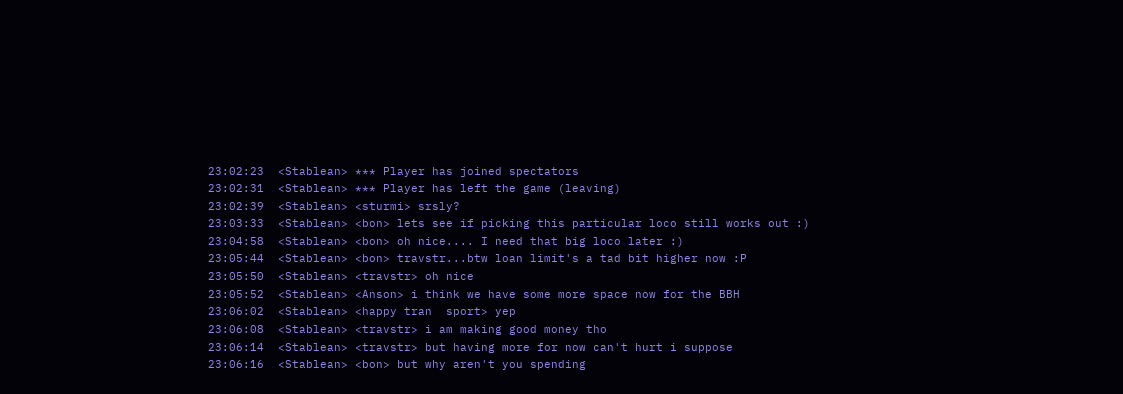23:02:23  <Stablean> *** Player has joined spectators
23:02:31  <Stablean> *** Player has left the game (leaving)
23:02:39  <Stablean> <sturmi> srsly?
23:03:33  <Stablean> <bon> lets see if picking this particular loco still works out :)
23:04:58  <Stablean> <bon> oh nice.... I need that big loco later :)
23:05:44  <Stablean> <bon> travstr...btw loan limit's a tad bit higher now :P
23:05:50  <Stablean> <travstr> oh nice
23:05:52  <Stablean> <Anson> i think we have some more space now for the BBH
23:06:02  <Stablean> <happy tran  sport> yep
23:06:08  <Stablean> <travstr> i am making good money tho
23:06:14  <Stablean> <travstr> but having more for now can't hurt i suppose
23:06:16  <Stablean> <bon> but why aren't you spending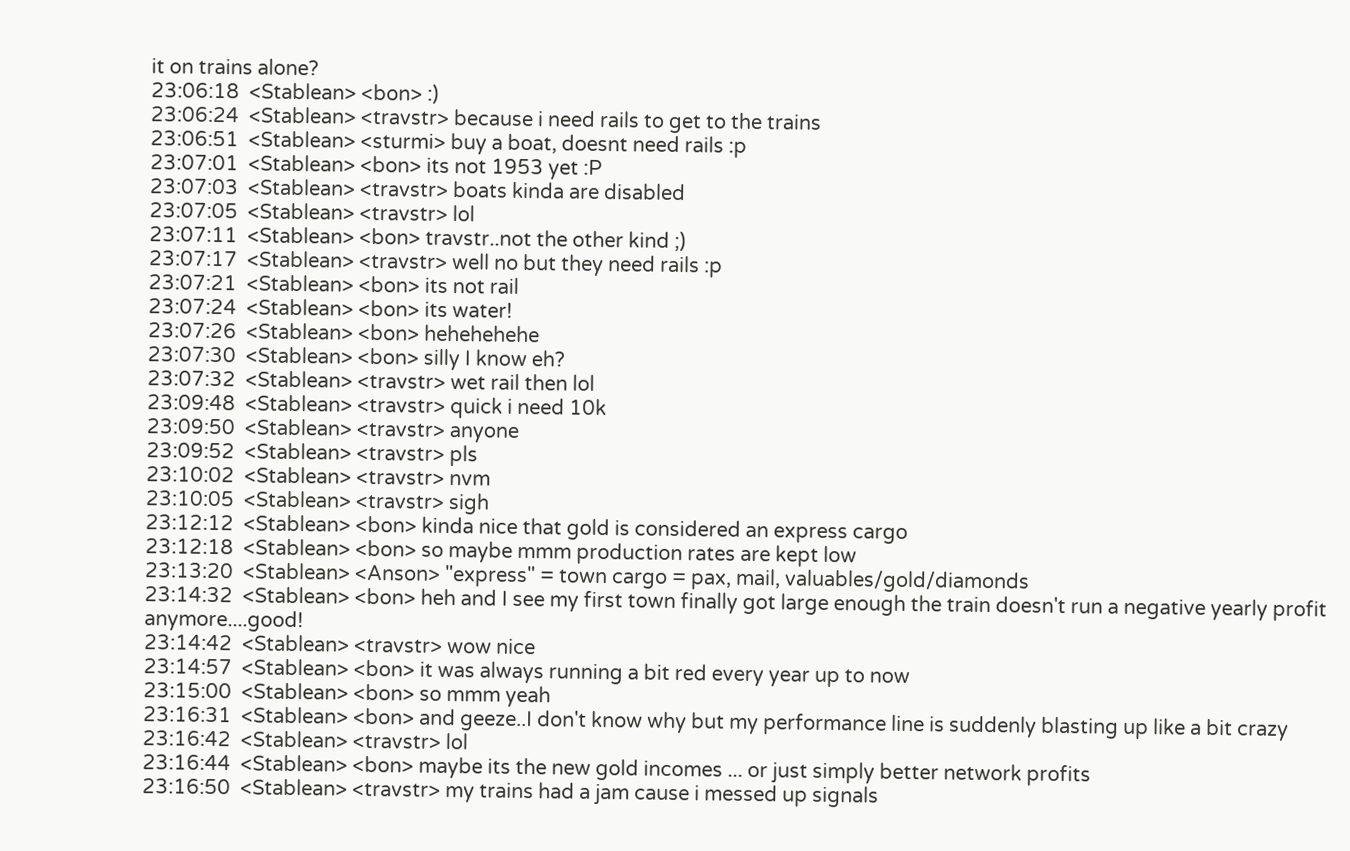it on trains alone?
23:06:18  <Stablean> <bon> :)
23:06:24  <Stablean> <travstr> because i need rails to get to the trains
23:06:51  <Stablean> <sturmi> buy a boat, doesnt need rails :p
23:07:01  <Stablean> <bon> its not 1953 yet :P
23:07:03  <Stablean> <travstr> boats kinda are disabled
23:07:05  <Stablean> <travstr> lol
23:07:11  <Stablean> <bon> travstr..not the other kind ;)
23:07:17  <Stablean> <travstr> well no but they need rails :p
23:07:21  <Stablean> <bon> its not rail
23:07:24  <Stablean> <bon> its water!
23:07:26  <Stablean> <bon> hehehehehe
23:07:30  <Stablean> <bon> silly I know eh?
23:07:32  <Stablean> <travstr> wet rail then lol
23:09:48  <Stablean> <travstr> quick i need 10k
23:09:50  <Stablean> <travstr> anyone
23:09:52  <Stablean> <travstr> pls
23:10:02  <Stablean> <travstr> nvm
23:10:05  <Stablean> <travstr> sigh
23:12:12  <Stablean> <bon> kinda nice that gold is considered an express cargo
23:12:18  <Stablean> <bon> so maybe mmm production rates are kept low
23:13:20  <Stablean> <Anson> "express" = town cargo = pax, mail, valuables/gold/diamonds
23:14:32  <Stablean> <bon> heh and I see my first town finally got large enough the train doesn't run a negative yearly profit anymore....good!
23:14:42  <Stablean> <travstr> wow nice
23:14:57  <Stablean> <bon> it was always running a bit red every year up to now
23:15:00  <Stablean> <bon> so mmm yeah
23:16:31  <Stablean> <bon> and geeze..I don't know why but my performance line is suddenly blasting up like a bit crazy
23:16:42  <Stablean> <travstr> lol
23:16:44  <Stablean> <bon> maybe its the new gold incomes ... or just simply better network profits
23:16:50  <Stablean> <travstr> my trains had a jam cause i messed up signals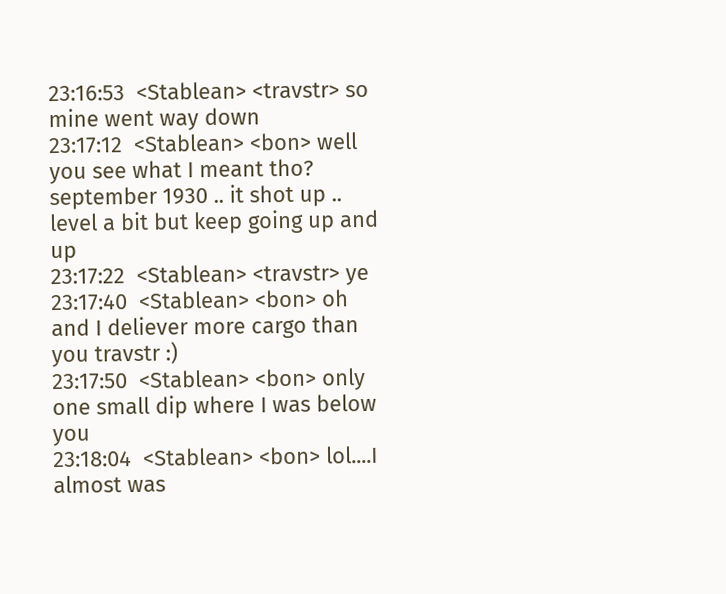23:16:53  <Stablean> <travstr> so mine went way down
23:17:12  <Stablean> <bon> well you see what I meant tho? september 1930 .. it shot up .. level a bit but keep going up and up
23:17:22  <Stablean> <travstr> ye
23:17:40  <Stablean> <bon> oh and I deliever more cargo than you travstr :)
23:17:50  <Stablean> <bon> only one small dip where I was below you
23:18:04  <Stablean> <bon> lol....I almost was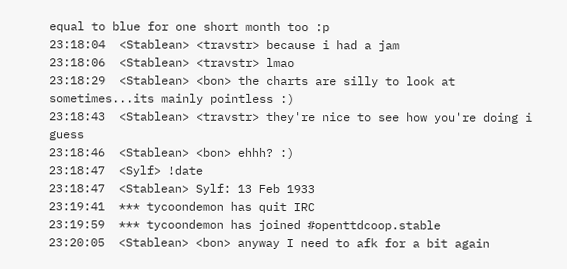equal to blue for one short month too :p
23:18:04  <Stablean> <travstr> because i had a jam
23:18:06  <Stablean> <travstr> lmao
23:18:29  <Stablean> <bon> the charts are silly to look at sometimes...its mainly pointless :)
23:18:43  <Stablean> <travstr> they're nice to see how you're doing i guess
23:18:46  <Stablean> <bon> ehhh? :)
23:18:47  <Sylf> !date
23:18:47  <Stablean> Sylf: 13 Feb 1933
23:19:41  *** tycoondemon has quit IRC
23:19:59  *** tycoondemon has joined #openttdcoop.stable
23:20:05  <Stablean> <bon> anyway I need to afk for a bit again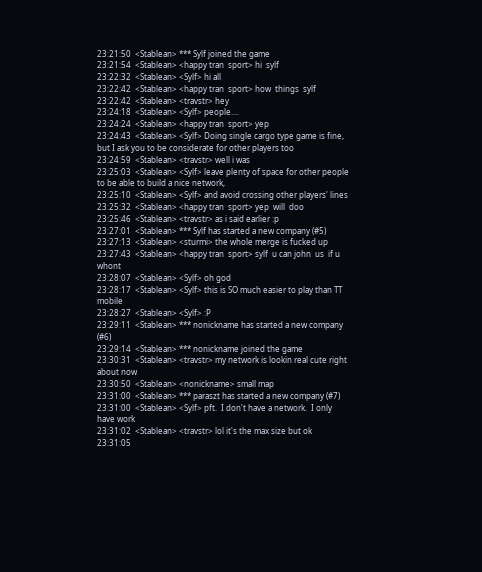23:21:50  <Stablean> *** Sylf joined the game
23:21:54  <Stablean> <happy tran  sport> hi  sylf
23:22:32  <Stablean> <Sylf> hi all
23:22:42  <Stablean> <happy tran  sport> how  things  sylf
23:22:42  <Stablean> <travstr> hey
23:24:18  <Stablean> <Sylf> people....
23:24:24  <Stablean> <happy tran  sport> yep
23:24:43  <Stablean> <Sylf> Doing single cargo type game is fine, but I ask you to be considerate for other players too
23:24:59  <Stablean> <travstr> well i was
23:25:03  <Stablean> <Sylf> leave plenty of space for other people to be able to build a nice network,
23:25:10  <Stablean> <Sylf> and avoid crossing other players' lines
23:25:32  <Stablean> <happy tran  sport> yep  will  doo
23:25:46  <Stablean> <travstr> as i said earlier :p
23:27:01  <Stablean> *** Sylf has started a new company (#5)
23:27:13  <Stablean> <sturmi> the whole merge is fucked up
23:27:43  <Stablean> <happy tran  sport> sylf  u can john  us  if u whont
23:28:07  <Stablean> <Sylf> oh god
23:28:17  <Stablean> <Sylf> this is SO much easier to play than TT mobile
23:28:27  <Stablean> <Sylf> :P
23:29:11  <Stablean> *** nonickname has started a new company (#6)
23:29:14  <Stablean> *** nonickname joined the game
23:30:31  <Stablean> <travstr> my network is lookin real cute right about now
23:30:50  <Stablean> <nonickname> small map
23:31:00  <Stablean> *** paraszt has started a new company (#7)
23:31:00  <Stablean> <Sylf> pft.  I don't have a network.  I only have work
23:31:02  <Stablean> <travstr> lol it's the max size but ok
23:31:05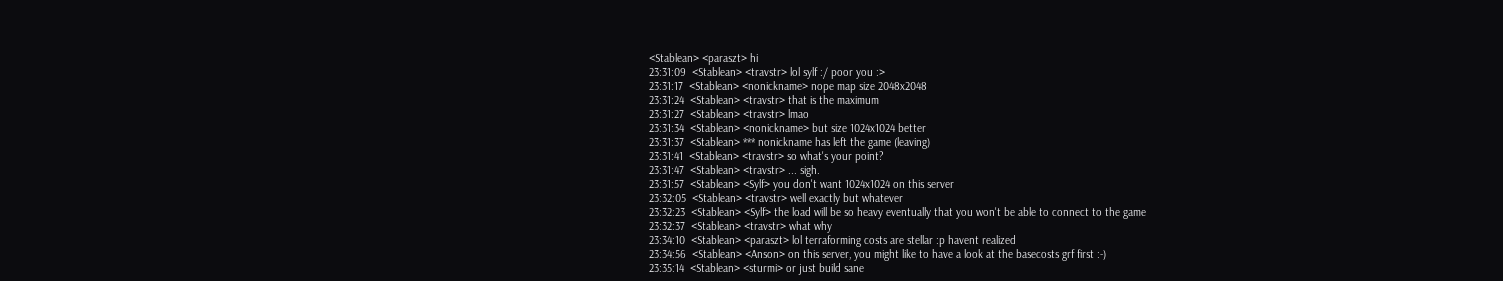<Stablean> <paraszt> hi
23:31:09  <Stablean> <travstr> lol sylf :/ poor you :>
23:31:17  <Stablean> <nonickname> nope map size 2048x2048
23:31:24  <Stablean> <travstr> that is the maximum
23:31:27  <Stablean> <travstr> lmao
23:31:34  <Stablean> <nonickname> but size 1024x1024 better
23:31:37  <Stablean> *** nonickname has left the game (leaving)
23:31:41  <Stablean> <travstr> so what's your point?
23:31:47  <Stablean> <travstr> ... sigh.
23:31:57  <Stablean> <Sylf> you don't want 1024x1024 on this server
23:32:05  <Stablean> <travstr> well exactly but whatever
23:32:23  <Stablean> <Sylf> the load will be so heavy eventually that you won't be able to connect to the game
23:32:37  <Stablean> <travstr> what why
23:34:10  <Stablean> <paraszt> lol terraforming costs are stellar :p havent realized
23:34:56  <Stablean> <Anson> on this server, you might like to have a look at the basecosts grf first :-)
23:35:14  <Stablean> <sturmi> or just build sane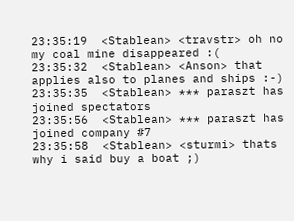23:35:19  <Stablean> <travstr> oh no my coal mine disappeared :(
23:35:32  <Stablean> <Anson> that applies also to planes and ships :-)
23:35:35  <Stablean> *** paraszt has joined spectators
23:35:56  <Stablean> *** paraszt has joined company #7
23:35:58  <Stablean> <sturmi> thats why i said buy a boat ;)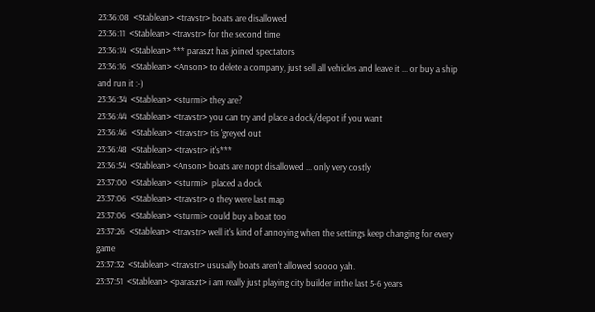23:36:08  <Stablean> <travstr> boats are disallowed
23:36:11  <Stablean> <travstr> for the second time
23:36:14  <Stablean> *** paraszt has joined spectators
23:36:16  <Stablean> <Anson> to delete a company, just sell all vehicles and leave it ... or buy a ship and run it :-)
23:36:34  <Stablean> <sturmi> they are?
23:36:44  <Stablean> <travstr> you can try and place a dock/depot if you want
23:36:46  <Stablean> <travstr> tis 'greyed out
23:36:48  <Stablean> <travstr> it's***
23:36:54  <Stablean> <Anson> boats are nopt disallowed ... only very costly
23:37:00  <Stablean> <sturmi>  placed a dock
23:37:06  <Stablean> <travstr> o they were last map
23:37:06  <Stablean> <sturmi> could buy a boat too
23:37:26  <Stablean> <travstr> well it's kind of annoying when the settings keep changing for every game
23:37:32  <Stablean> <travstr> ususally boats aren't allowed soooo yah.
23:37:51  <Stablean> <paraszt> i am really just playing city builder inthe last 5-6 years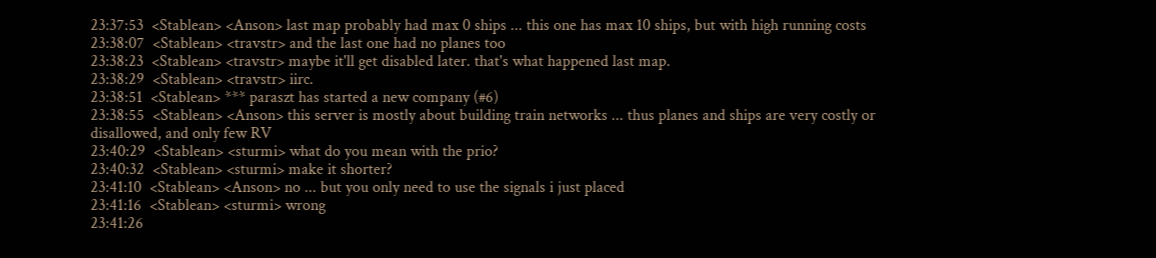23:37:53  <Stablean> <Anson> last map probably had max 0 ships ... this one has max 10 ships, but with high running costs
23:38:07  <Stablean> <travstr> and the last one had no planes too
23:38:23  <Stablean> <travstr> maybe it'll get disabled later. that's what happened last map.
23:38:29  <Stablean> <travstr> iirc.
23:38:51  <Stablean> *** paraszt has started a new company (#6)
23:38:55  <Stablean> <Anson> this server is mostly about building train networks ... thus planes and ships are very costly or disallowed, and only few RV
23:40:29  <Stablean> <sturmi> what do you mean with the prio?
23:40:32  <Stablean> <sturmi> make it shorter?
23:41:10  <Stablean> <Anson> no ... but you only need to use the signals i just placed
23:41:16  <Stablean> <sturmi> wrong
23:41:26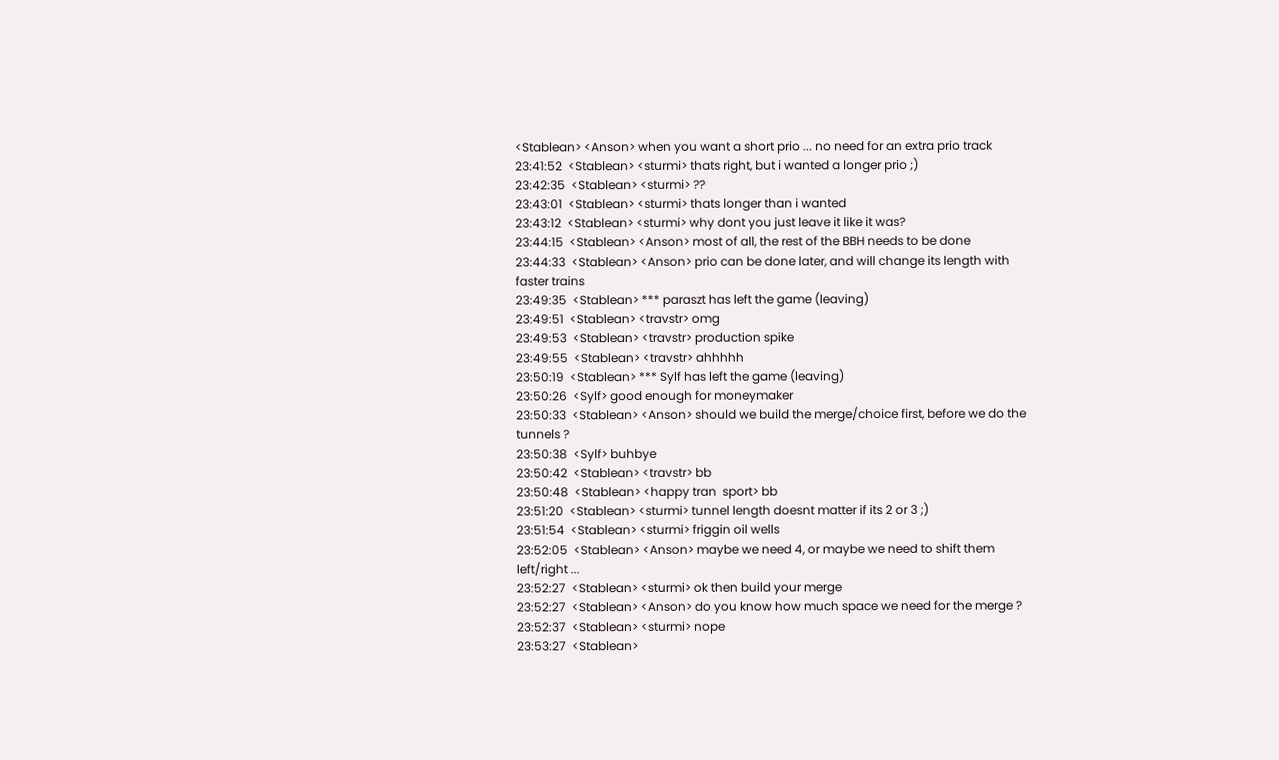<Stablean> <Anson> when you want a short prio ... no need for an extra prio track
23:41:52  <Stablean> <sturmi> thats right, but i wanted a longer prio ;)
23:42:35  <Stablean> <sturmi> ??
23:43:01  <Stablean> <sturmi> thats longer than i wanted
23:43:12  <Stablean> <sturmi> why dont you just leave it like it was?
23:44:15  <Stablean> <Anson> most of all, the rest of the BBH needs to be done
23:44:33  <Stablean> <Anson> prio can be done later, and will change its length with faster trains
23:49:35  <Stablean> *** paraszt has left the game (leaving)
23:49:51  <Stablean> <travstr> omg
23:49:53  <Stablean> <travstr> production spike
23:49:55  <Stablean> <travstr> ahhhhh
23:50:19  <Stablean> *** Sylf has left the game (leaving)
23:50:26  <Sylf> good enough for moneymaker
23:50:33  <Stablean> <Anson> should we build the merge/choice first, before we do the tunnels ?
23:50:38  <Sylf> buhbye
23:50:42  <Stablean> <travstr> bb
23:50:48  <Stablean> <happy tran  sport> bb
23:51:20  <Stablean> <sturmi> tunnel length doesnt matter if its 2 or 3 ;)
23:51:54  <Stablean> <sturmi> friggin oil wells
23:52:05  <Stablean> <Anson> maybe we need 4, or maybe we need to shift them left/right ...
23:52:27  <Stablean> <sturmi> ok then build your merge
23:52:27  <Stablean> <Anson> do you know how much space we need for the merge ?
23:52:37  <Stablean> <sturmi> nope
23:53:27  <Stablean>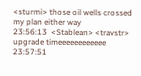<sturmi> those oil wells crossed my plan either way
23:56:13  <Stablean> <travstr> upgrade timeeeeeeeeeeee
23:57:51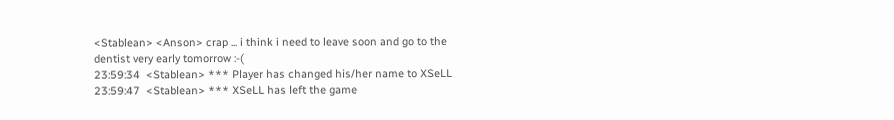<Stablean> <Anson> crap ... i think i need to leave soon and go to the dentist very early tomorrow :-(
23:59:34  <Stablean> *** Player has changed his/her name to XSeLL
23:59:47  <Stablean> *** XSeLL has left the game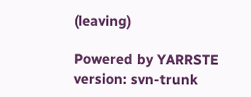(leaving)

Powered by YARRSTE version: svn-trunk